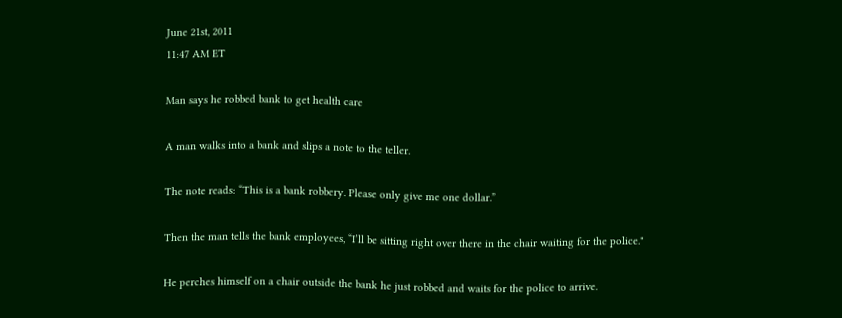June 21st, 2011
11:47 AM ET

Man says he robbed bank to get health care

A man walks into a bank and slips a note to the teller.

The note reads: “This is a bank robbery. Please only give me one dollar.”

Then the man tells the bank employees, “I’ll be sitting right over there in the chair waiting for the police."

He perches himself on a chair outside the bank he just robbed and waits for the police to arrive.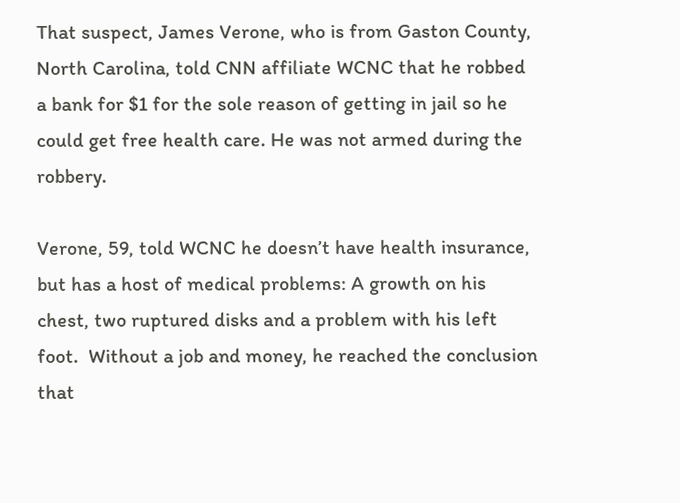That suspect, James Verone, who is from Gaston County, North Carolina, told CNN affiliate WCNC that he robbed a bank for $1 for the sole reason of getting in jail so he could get free health care. He was not armed during the robbery.

Verone, 59, told WCNC he doesn’t have health insurance, but has a host of medical problems: A growth on his chest, two ruptured disks and a problem with his left foot.  Without a job and money, he reached the conclusion that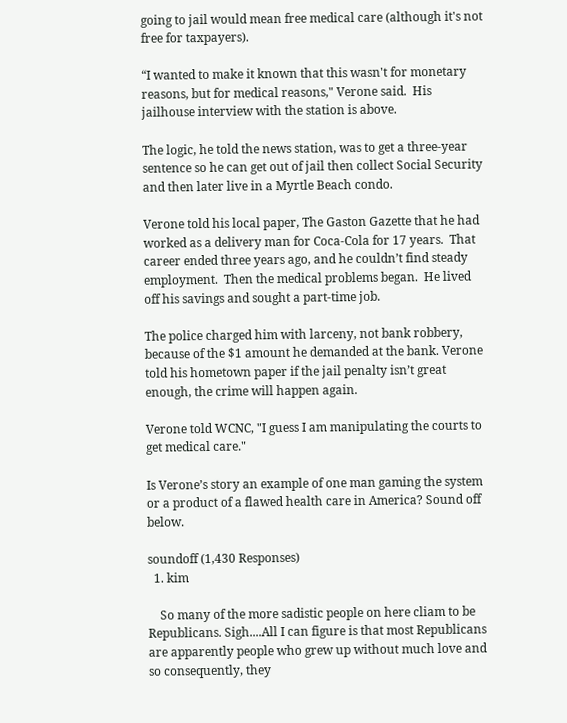going to jail would mean free medical care (although it's not free for taxpayers).

“I wanted to make it known that this wasn't for monetary reasons, but for medical reasons," Verone said.  His jailhouse interview with the station is above.

The logic, he told the news station, was to get a three-year sentence so he can get out of jail then collect Social Security and then later live in a Myrtle Beach condo.

Verone told his local paper, The Gaston Gazette that he had worked as a delivery man for Coca-Cola for 17 years.  That career ended three years ago, and he couldn’t find steady employment.  Then the medical problems began.  He lived off his savings and sought a part-time job.

The police charged him with larceny, not bank robbery, because of the $1 amount he demanded at the bank. Verone told his hometown paper if the jail penalty isn’t great enough, the crime will happen again.

Verone told WCNC, "I guess I am manipulating the courts to get medical care."

Is Verone’s story an example of one man gaming the system or a product of a flawed health care in America? Sound off below.

soundoff (1,430 Responses)
  1. kim

    So many of the more sadistic people on here cliam to be Republicans. Sigh....All I can figure is that most Republicans are apparently people who grew up without much love and so consequently, they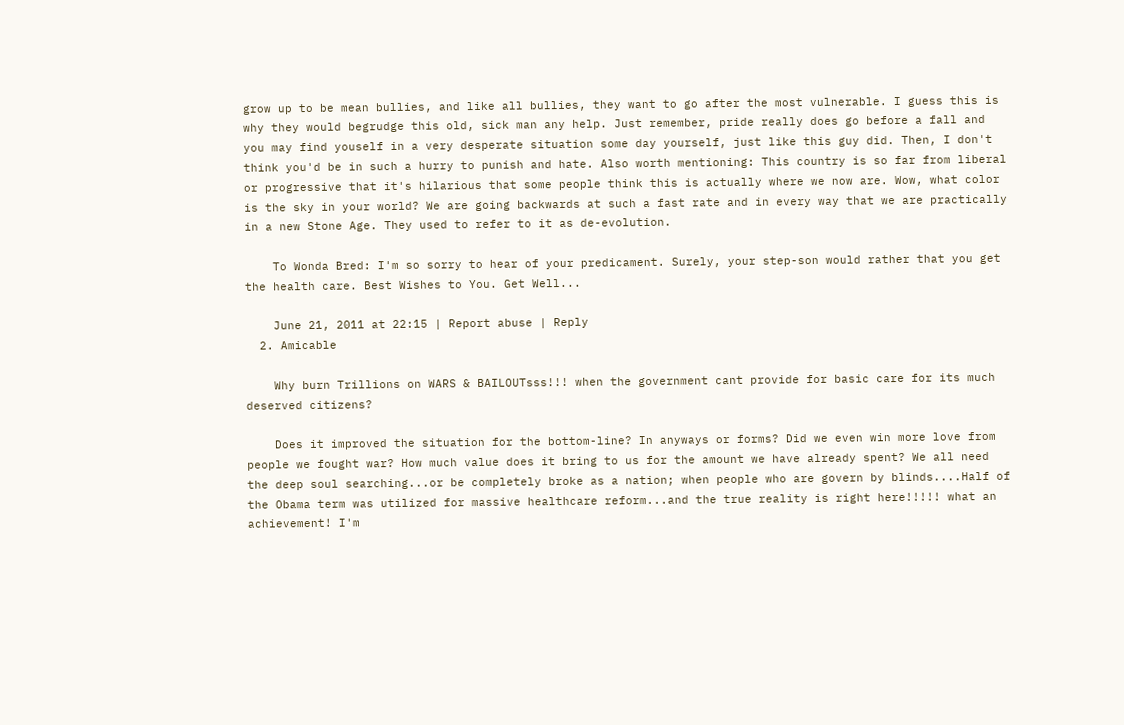grow up to be mean bullies, and like all bullies, they want to go after the most vulnerable. I guess this is why they would begrudge this old, sick man any help. Just remember, pride really does go before a fall and you may find youself in a very desperate situation some day yourself, just like this guy did. Then, I don't think you'd be in such a hurry to punish and hate. Also worth mentioning: This country is so far from liberal or progressive that it's hilarious that some people think this is actually where we now are. Wow, what color is the sky in your world? We are going backwards at such a fast rate and in every way that we are practically in a new Stone Age. They used to refer to it as de-evolution.

    To Wonda Bred: I'm so sorry to hear of your predicament. Surely, your step-son would rather that you get the health care. Best Wishes to You. Get Well...

    June 21, 2011 at 22:15 | Report abuse | Reply
  2. Amicable

    Why burn Trillions on WARS & BAILOUTsss!!! when the government cant provide for basic care for its much deserved citizens?

    Does it improved the situation for the bottom-line? In anyways or forms? Did we even win more love from people we fought war? How much value does it bring to us for the amount we have already spent? We all need the deep soul searching...or be completely broke as a nation; when people who are govern by blinds....Half of the Obama term was utilized for massive healthcare reform...and the true reality is right here!!!!! what an achievement! I'm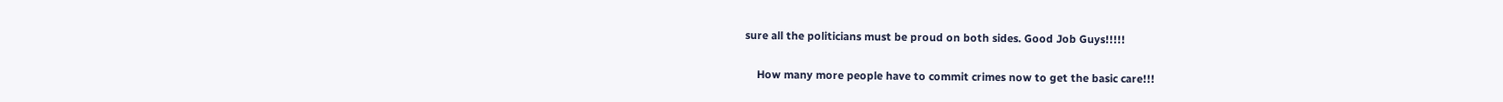sure all the politicians must be proud on both sides. Good Job Guys!!!!!

    How many more people have to commit crimes now to get the basic care!!!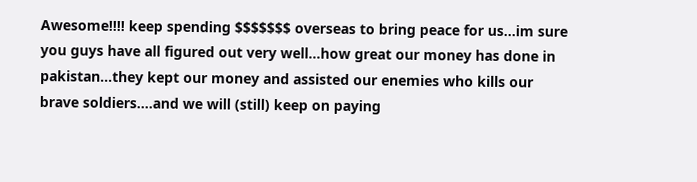Awesome!!!! keep spending $$$$$$$ overseas to bring peace for us...im sure you guys have all figured out very well...how great our money has done in pakistan...they kept our money and assisted our enemies who kills our brave soldiers....and we will (still) keep on paying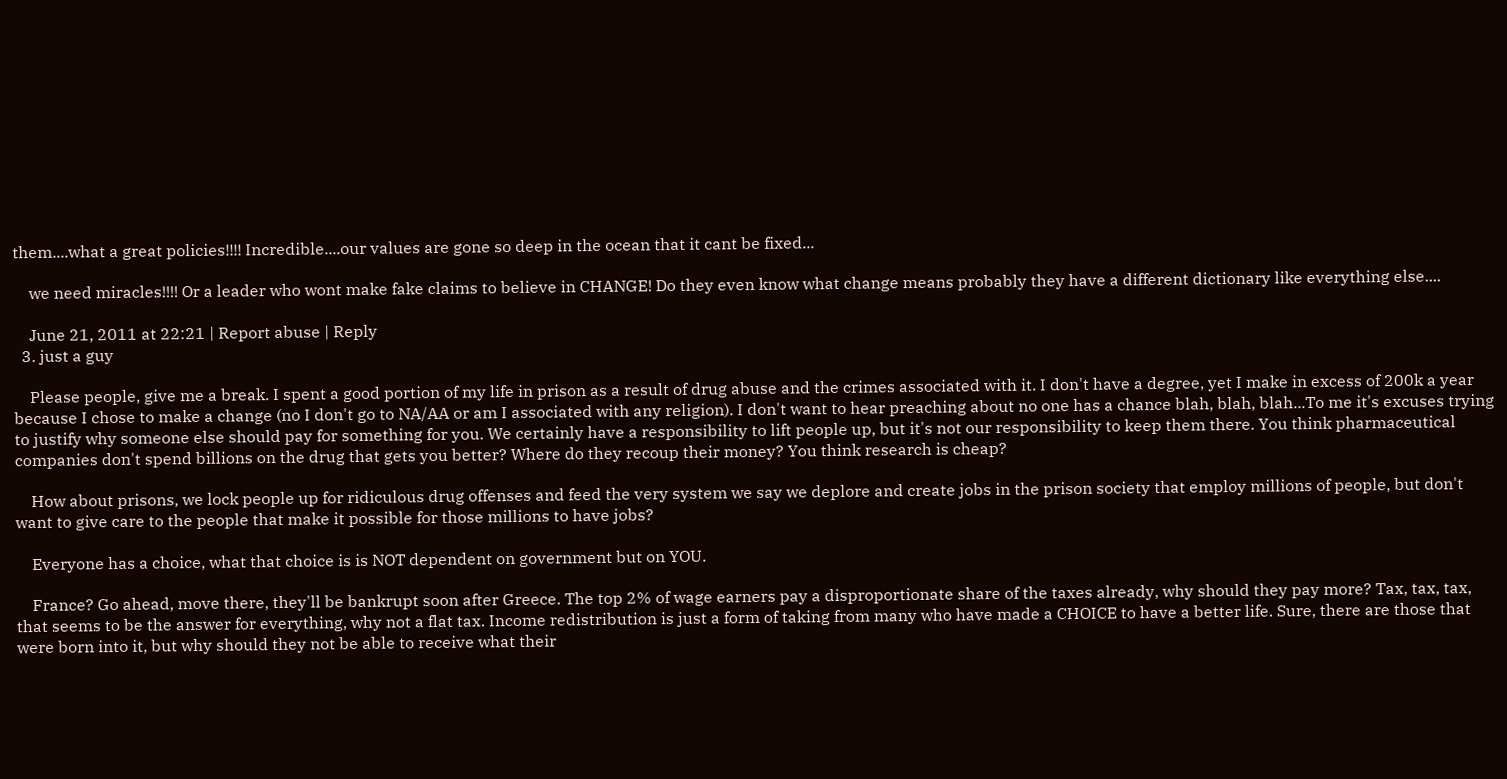them....what a great policies!!!! Incredible....our values are gone so deep in the ocean that it cant be fixed...

    we need miracles!!!! Or a leader who wont make fake claims to believe in CHANGE! Do they even know what change means probably they have a different dictionary like everything else....

    June 21, 2011 at 22:21 | Report abuse | Reply
  3. just a guy

    Please people, give me a break. I spent a good portion of my life in prison as a result of drug abuse and the crimes associated with it. I don't have a degree, yet I make in excess of 200k a year because I chose to make a change (no I don't go to NA/AA or am I associated with any religion). I don't want to hear preaching about no one has a chance blah, blah, blah...To me it's excuses trying to justify why someone else should pay for something for you. We certainly have a responsibility to lift people up, but it's not our responsibility to keep them there. You think pharmaceutical companies don't spend billions on the drug that gets you better? Where do they recoup their money? You think research is cheap?

    How about prisons, we lock people up for ridiculous drug offenses and feed the very system we say we deplore and create jobs in the prison society that employ millions of people, but don't want to give care to the people that make it possible for those millions to have jobs?

    Everyone has a choice, what that choice is is NOT dependent on government but on YOU.

    France? Go ahead, move there, they'll be bankrupt soon after Greece. The top 2% of wage earners pay a disproportionate share of the taxes already, why should they pay more? Tax, tax, tax, that seems to be the answer for everything, why not a flat tax. Income redistribution is just a form of taking from many who have made a CHOICE to have a better life. Sure, there are those that were born into it, but why should they not be able to receive what their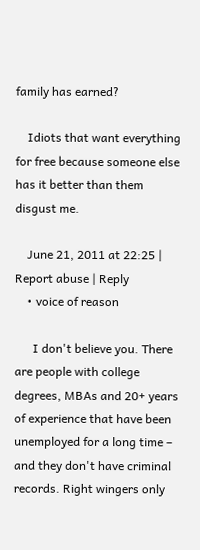family has earned?

    Idiots that want everything for free because someone else has it better than them disgust me.

    June 21, 2011 at 22:25 | Report abuse | Reply
    • voice of reason

      I don't believe you. There are people with college degrees, MBAs and 20+ years of experience that have been unemployed for a long time – and they don't have criminal records. Right wingers only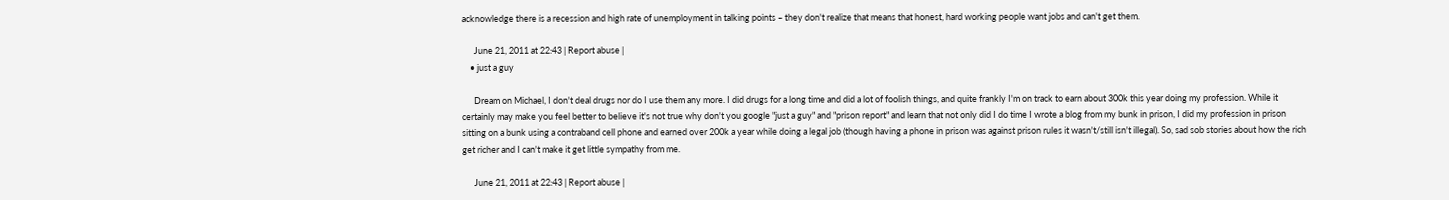acknowledge there is a recession and high rate of unemployment in talking points – they don't realize that means that honest, hard working people want jobs and can't get them.

      June 21, 2011 at 22:43 | Report abuse |
    • just a guy

      Dream on Michael, I don't deal drugs nor do I use them any more. I did drugs for a long time and did a lot of foolish things, and quite frankly I'm on track to earn about 300k this year doing my profession. While it certainly may make you feel better to believe it's not true why don't you google "just a guy" and "prison report" and learn that not only did I do time I wrote a blog from my bunk in prison, I did my profession in prison sitting on a bunk using a contraband cell phone and earned over 200k a year while doing a legal job (though having a phone in prison was against prison rules it wasn't/still isn't illegal). So, sad sob stories about how the rich get richer and I can't make it get little sympathy from me.

      June 21, 2011 at 22:43 | Report abuse |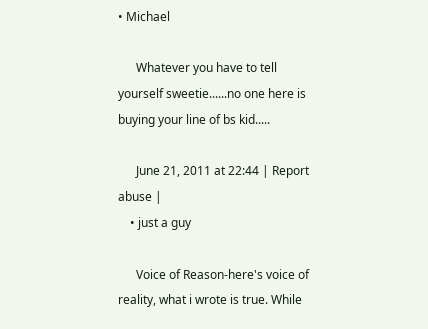• Michael

      Whatever you have to tell yourself sweetie......no one here is buying your line of bs kid.....

      June 21, 2011 at 22:44 | Report abuse |
    • just a guy

      Voice of Reason-here's voice of reality, what i wrote is true. While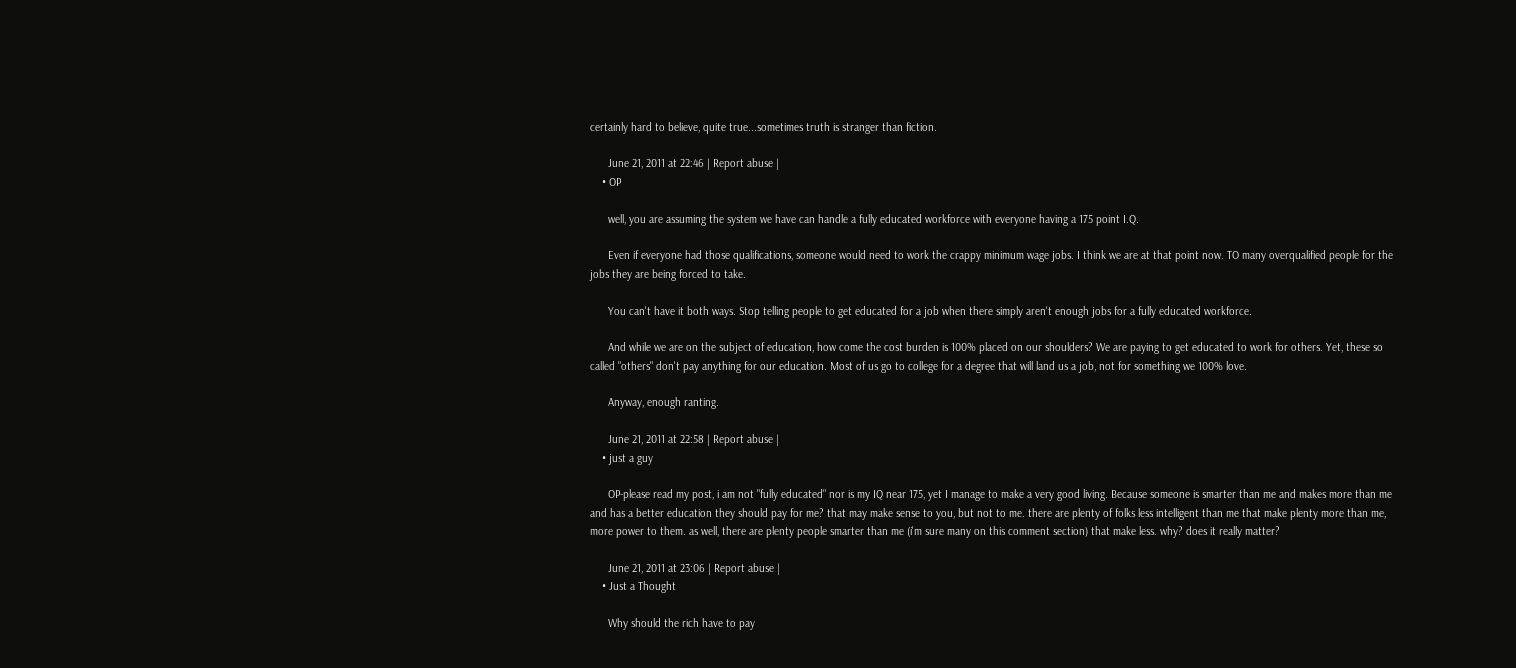certainly hard to believe, quite true...sometimes truth is stranger than fiction.

      June 21, 2011 at 22:46 | Report abuse |
    • OP

      well, you are assuming the system we have can handle a fully educated workforce with everyone having a 175 point I.Q.

      Even if everyone had those qualifications, someone would need to work the crappy minimum wage jobs. I think we are at that point now. TO many overqualified people for the jobs they are being forced to take.

      You can't have it both ways. Stop telling people to get educated for a job when there simply aren't enough jobs for a fully educated workforce.

      And while we are on the subject of education, how come the cost burden is 100% placed on our shoulders? We are paying to get educated to work for others. Yet, these so called "others" don't pay anything for our education. Most of us go to college for a degree that will land us a job, not for something we 100% love.

      Anyway, enough ranting.

      June 21, 2011 at 22:58 | Report abuse |
    • just a guy

      OP-please read my post, i am not "fully educated" nor is my IQ near 175, yet I manage to make a very good living. Because someone is smarter than me and makes more than me and has a better education they should pay for me? that may make sense to you, but not to me. there are plenty of folks less intelligent than me that make plenty more than me, more power to them. as well, there are plenty people smarter than me (i'm sure many on this comment section) that make less. why? does it really matter?

      June 21, 2011 at 23:06 | Report abuse |
    • Just a Thought

      Why should the rich have to pay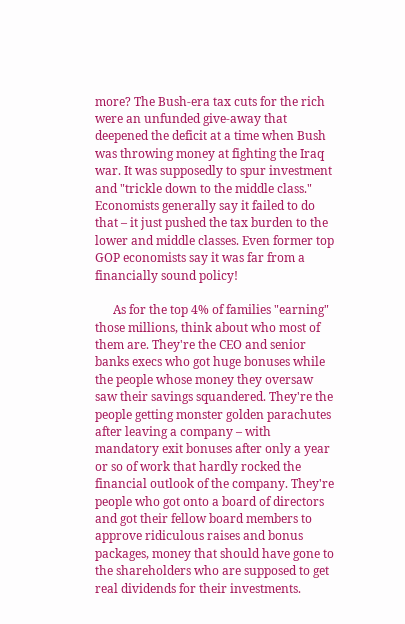more? The Bush-era tax cuts for the rich were an unfunded give-away that deepened the deficit at a time when Bush was throwing money at fighting the Iraq war. It was supposedly to spur investment and "trickle down to the middle class." Economists generally say it failed to do that – it just pushed the tax burden to the lower and middle classes. Even former top GOP economists say it was far from a financially sound policy!

      As for the top 4% of families "earning" those millions, think about who most of them are. They're the CEO and senior banks execs who got huge bonuses while the people whose money they oversaw saw their savings squandered. They're the people getting monster golden parachutes after leaving a company – with mandatory exit bonuses after only a year or so of work that hardly rocked the financial outlook of the company. They're people who got onto a board of directors and got their fellow board members to approve ridiculous raises and bonus packages, money that should have gone to the shareholders who are supposed to get real dividends for their investments.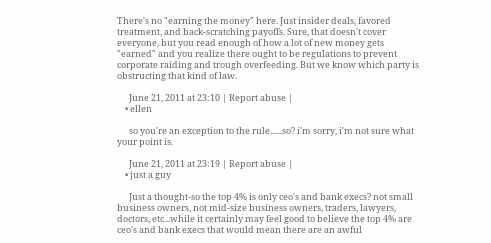There's no "earning the money" here. Just insider deals, favored treatment, and back-scratching payoffs. Sure, that doesn't cover everyone, but you read enough of how a lot of new money gets "earned" and you realize there ought to be regulations to prevent corporate raiding and trough overfeeding. But we know which party is obstructing that kind of law.

      June 21, 2011 at 23:10 | Report abuse |
    • ellen

      so you're an exception to the rule......so? i'm sorry, i'm not sure what your point is.

      June 21, 2011 at 23:19 | Report abuse |
    • just a guy

      Just a thought-so the top 4% is only ceo's and bank execs? not small business owners, not mid-size business owners, traders, lawyers, doctors, etc...while it certainly may feel good to believe the top 4% are ceo's and bank execs that would mean there are an awful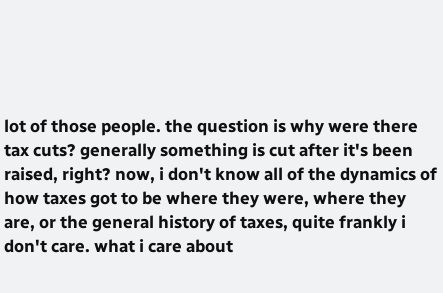lot of those people. the question is why were there tax cuts? generally something is cut after it's been raised, right? now, i don't know all of the dynamics of how taxes got to be where they were, where they are, or the general history of taxes, quite frankly i don't care. what i care about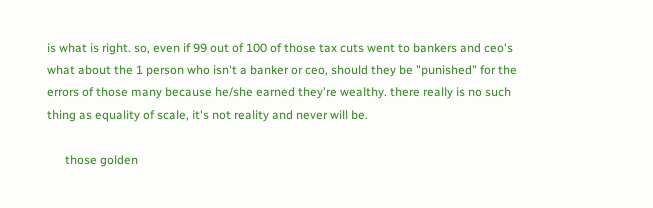is what is right. so, even if 99 out of 100 of those tax cuts went to bankers and ceo's what about the 1 person who isn't a banker or ceo, should they be "punished" for the errors of those many because he/she earned they're wealthy. there really is no such thing as equality of scale, it's not reality and never will be.

      those golden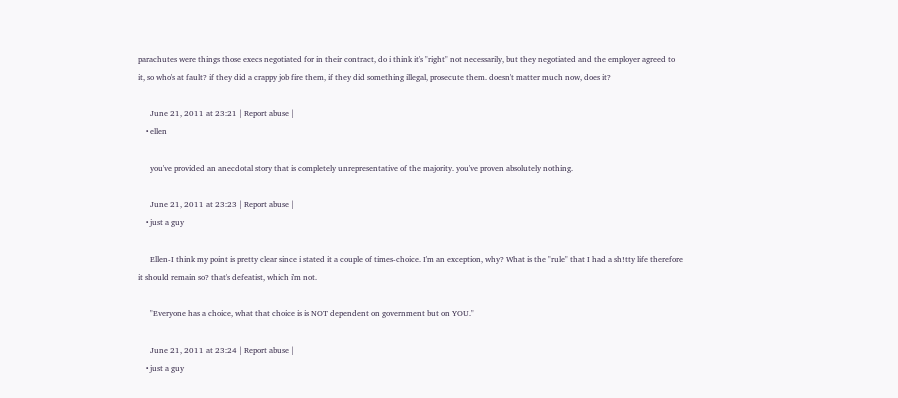parachutes were things those execs negotiated for in their contract, do i think it's "right" not necessarily, but they negotiated and the employer agreed to it, so who's at fault? if they did a crappy job fire them, if they did something illegal, prosecute them. doesn't matter much now, does it?

      June 21, 2011 at 23:21 | Report abuse |
    • ellen

      you've provided an anecdotal story that is completely unrepresentative of the majority. you've proven absolutely nothing.

      June 21, 2011 at 23:23 | Report abuse |
    • just a guy

      Ellen-I think my point is pretty clear since i stated it a couple of times-choice. I'm an exception, why? What is the "rule" that I had a sh!tty life therefore it should remain so? that's defeatist, which i'm not.

      "Everyone has a choice, what that choice is is NOT dependent on government but on YOU."

      June 21, 2011 at 23:24 | Report abuse |
    • just a guy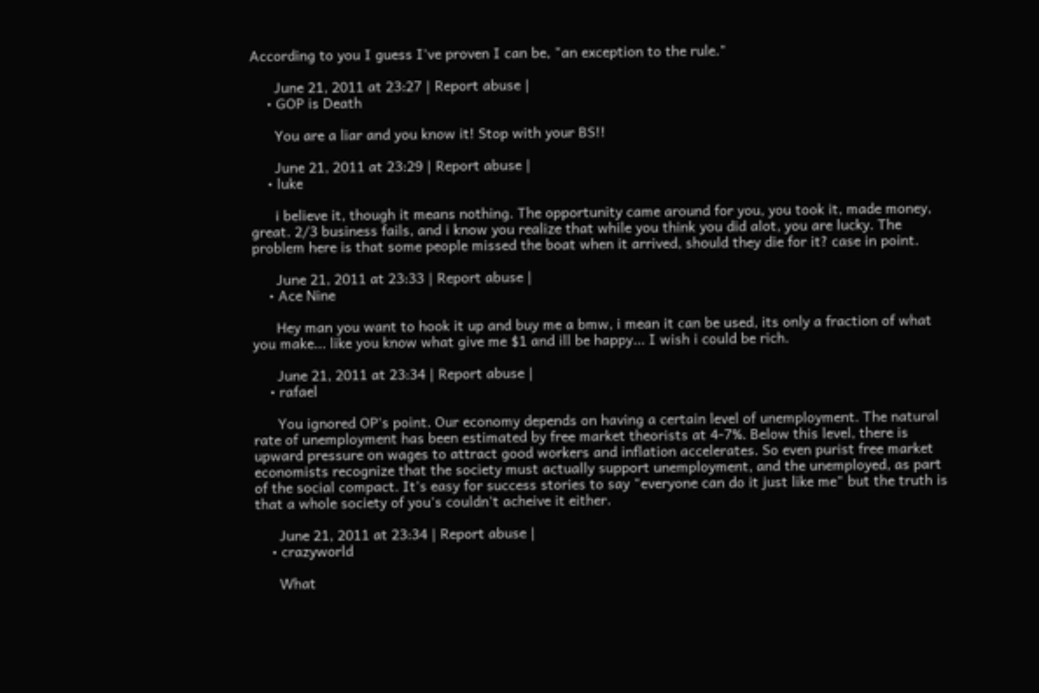According to you I guess I've proven I can be, "an exception to the rule."

      June 21, 2011 at 23:27 | Report abuse |
    • GOP is Death

      You are a liar and you know it! Stop with your BS!!

      June 21, 2011 at 23:29 | Report abuse |
    • luke

      i believe it, though it means nothing. The opportunity came around for you, you took it, made money, great. 2/3 business fails, and i know you realize that while you think you did alot, you are lucky. The problem here is that some people missed the boat when it arrived, should they die for it? case in point.

      June 21, 2011 at 23:33 | Report abuse |
    • Ace Nine

      Hey man you want to hook it up and buy me a bmw, i mean it can be used, its only a fraction of what you make... like you know what give me $1 and ill be happy... I wish i could be rich.

      June 21, 2011 at 23:34 | Report abuse |
    • rafael

      You ignored OP's point. Our economy depends on having a certain level of unemployment. The natural rate of unemployment has been estimated by free market theorists at 4-7%. Below this level, there is upward pressure on wages to attract good workers and inflation accelerates. So even purist free market economists recognize that the society must actually support unemployment, and the unemployed, as part of the social compact. It's easy for success stories to say "everyone can do it just like me" but the truth is that a whole society of you's couldn't acheive it either.

      June 21, 2011 at 23:34 | Report abuse |
    • crazyworld

      What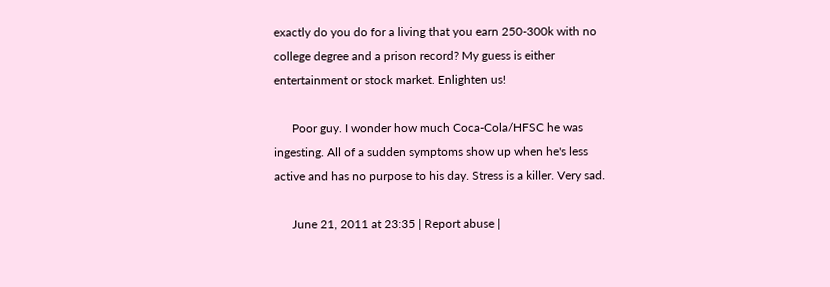exactly do you do for a living that you earn 250-300k with no college degree and a prison record? My guess is either entertainment or stock market. Enlighten us!

      Poor guy. I wonder how much Coca-Cola/HFSC he was ingesting. All of a sudden symptoms show up when he's less active and has no purpose to his day. Stress is a killer. Very sad.

      June 21, 2011 at 23:35 | Report abuse |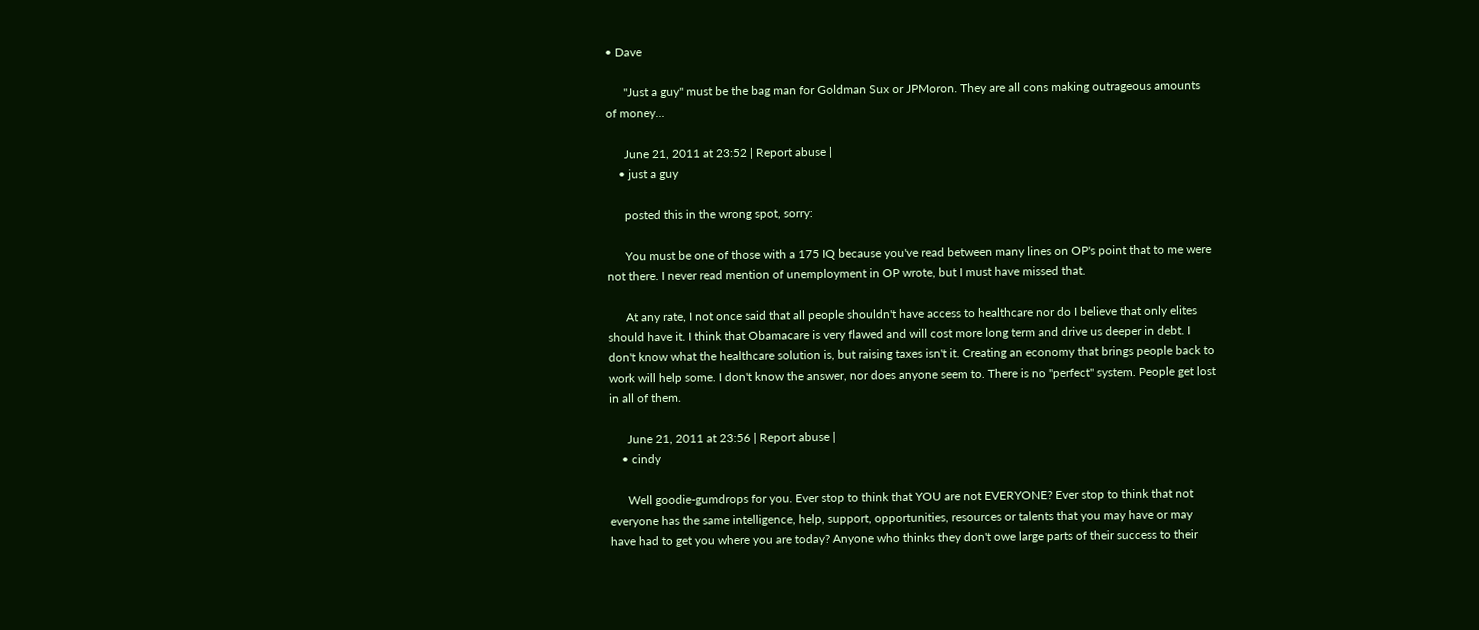• Dave

      "Just a guy" must be the bag man for Goldman Sux or JPMoron. They are all cons making outrageous amounts of money...

      June 21, 2011 at 23:52 | Report abuse |
    • just a guy

      posted this in the wrong spot, sorry:

      You must be one of those with a 175 IQ because you've read between many lines on OP's point that to me were not there. I never read mention of unemployment in OP wrote, but I must have missed that.

      At any rate, I not once said that all people shouldn't have access to healthcare nor do I believe that only elites should have it. I think that Obamacare is very flawed and will cost more long term and drive us deeper in debt. I don't know what the healthcare solution is, but raising taxes isn't it. Creating an economy that brings people back to work will help some. I don't know the answer, nor does anyone seem to. There is no "perfect" system. People get lost in all of them.

      June 21, 2011 at 23:56 | Report abuse |
    • cindy

      Well goodie-gumdrops for you. Ever stop to think that YOU are not EVERYONE? Ever stop to think that not everyone has the same intelligence, help, support, opportunities, resources or talents that you may have or may have had to get you where you are today? Anyone who thinks they don't owe large parts of their success to their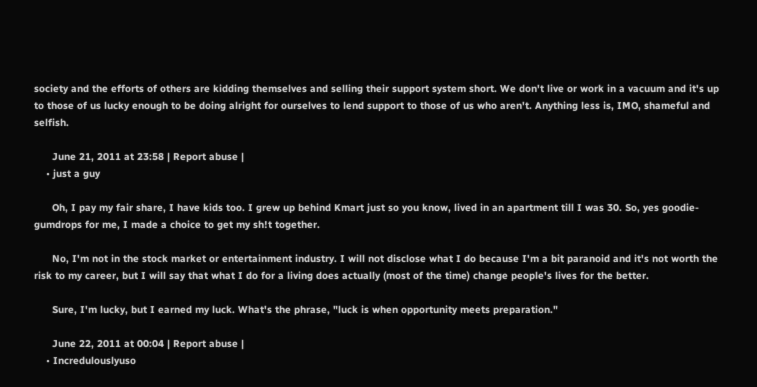society and the efforts of others are kidding themselves and selling their support system short. We don't live or work in a vacuum and it's up to those of us lucky enough to be doing alright for ourselves to lend support to those of us who aren't. Anything less is, IMO, shameful and selfish.

      June 21, 2011 at 23:58 | Report abuse |
    • just a guy

      Oh, I pay my fair share, I have kids too. I grew up behind Kmart just so you know, lived in an apartment till I was 30. So, yes goodie-gumdrops for me, I made a choice to get my sh!t together.

      No, I'm not in the stock market or entertainment industry. I will not disclose what I do because I'm a bit paranoid and it's not worth the risk to my career, but I will say that what I do for a living does actually (most of the time) change people's lives for the better.

      Sure, I'm lucky, but I earned my luck. What's the phrase, "luck is when opportunity meets preparation."

      June 22, 2011 at 00:04 | Report abuse |
    • Incredulouslyuso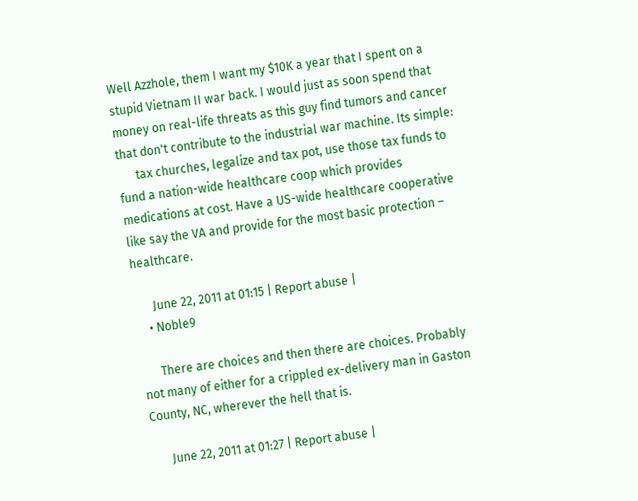Well Azzhole, them I want my $10K a year that I spent on a stupid Vietnam II war back. I would just as soon spend that money on real-life threats as this guy find tumors and cancer that don't contribute to the industrial war machine. Its simple:
      tax churches, legalize and tax pot, use those tax funds to fund a nation-wide healthcare coop which provides medications at cost. Have a US-wide healthcare cooperative like say the VA and provide for the most basic protection – healthcare.

      June 22, 2011 at 01:15 | Report abuse |
    • Noble9

      There are choices and then there are choices. Probably not many of either for a crippled ex-delivery man in Gaston County, NC, wherever the hell that is.

      June 22, 2011 at 01:27 | Report abuse |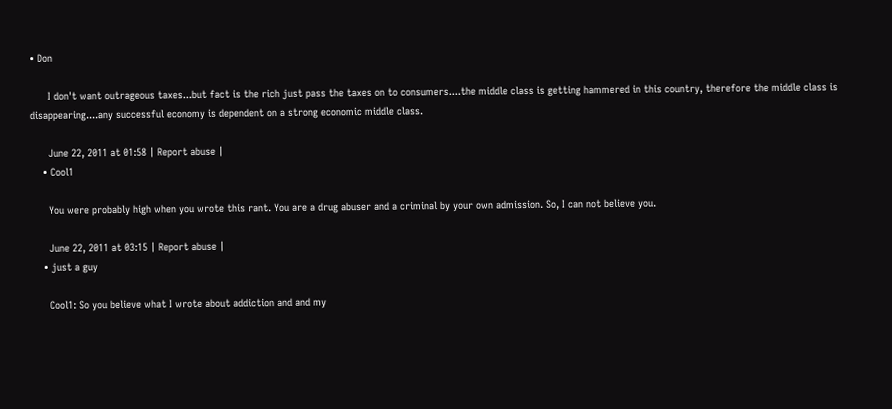• Don

      I don't want outrageous taxes...but fact is the rich just pass the taxes on to consumers....the middle class is getting hammered in this country, therefore the middle class is disappearing....any successful economy is dependent on a strong economic middle class.

      June 22, 2011 at 01:58 | Report abuse |
    • Cool1

      You were probably high when you wrote this rant. You are a drug abuser and a criminal by your own admission. So, I can not believe you.

      June 22, 2011 at 03:15 | Report abuse |
    • just a guy

      Cool1: So you believe what I wrote about addiction and and my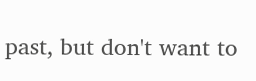past, but don't want to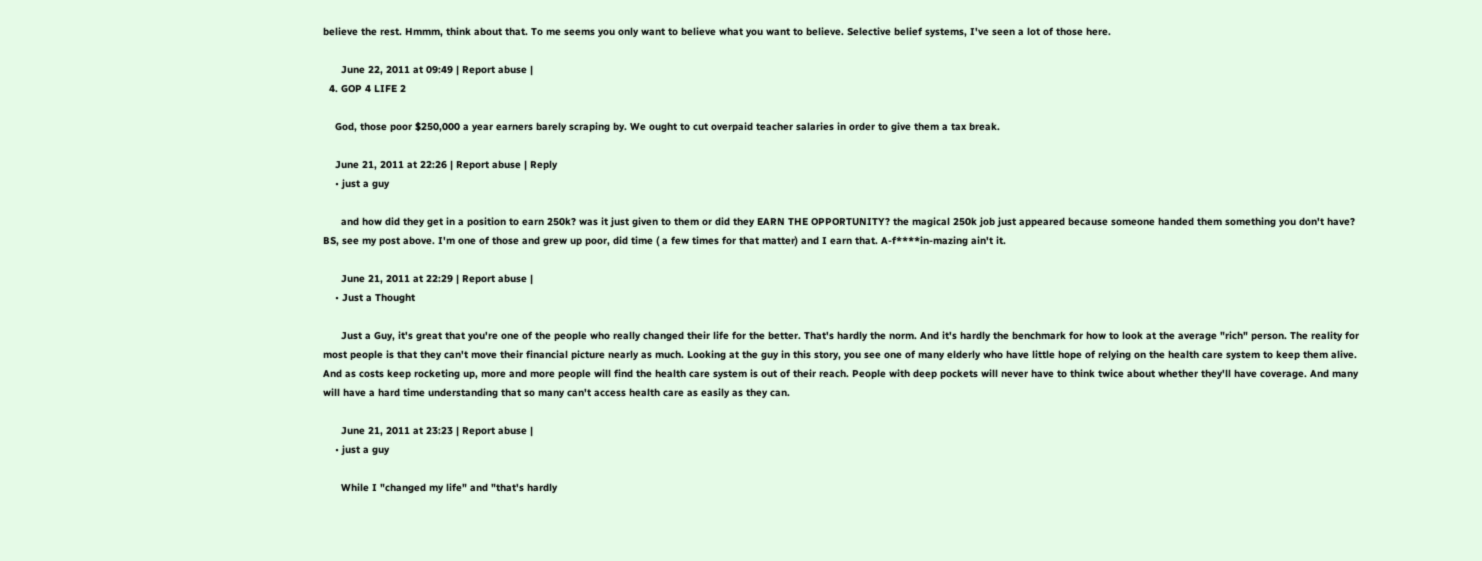believe the rest. Hmmm, think about that. To me seems you only want to believe what you want to believe. Selective belief systems, I've seen a lot of those here.

      June 22, 2011 at 09:49 | Report abuse |
  4. GOP 4 LIFE 2

    God, those poor $250,000 a year earners barely scraping by. We ought to cut overpaid teacher salaries in order to give them a tax break.

    June 21, 2011 at 22:26 | Report abuse | Reply
    • just a guy

      and how did they get in a position to earn 250k? was it just given to them or did they EARN THE OPPORTUNITY? the magical 250k job just appeared because someone handed them something you don't have? BS, see my post above. I'm one of those and grew up poor, did time ( a few times for that matter) and I earn that. A-f****in-mazing ain't it.

      June 21, 2011 at 22:29 | Report abuse |
    • Just a Thought

      Just a Guy, it's great that you're one of the people who really changed their life for the better. That's hardly the norm. And it's hardly the benchmark for how to look at the average "rich" person. The reality for most people is that they can't move their financial picture nearly as much. Looking at the guy in this story, you see one of many elderly who have little hope of relying on the health care system to keep them alive. And as costs keep rocketing up, more and more people will find the health care system is out of their reach. People with deep pockets will never have to think twice about whether they'll have coverage. And many will have a hard time understanding that so many can't access health care as easily as they can.

      June 21, 2011 at 23:23 | Report abuse |
    • just a guy

      While I "changed my life" and "that's hardly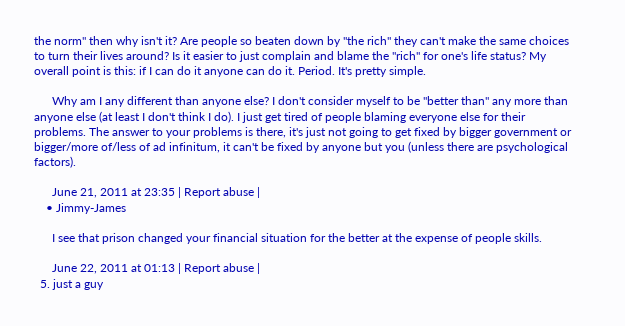the norm" then why isn't it? Are people so beaten down by "the rich" they can't make the same choices to turn their lives around? Is it easier to just complain and blame the "rich" for one's life status? My overall point is this: if I can do it anyone can do it. Period. It's pretty simple.

      Why am I any different than anyone else? I don't consider myself to be "better than" any more than anyone else (at least I don't think I do). I just get tired of people blaming everyone else for their problems. The answer to your problems is there, it's just not going to get fixed by bigger government or bigger/more of/less of ad infinitum, it can't be fixed by anyone but you (unless there are psychological factors).

      June 21, 2011 at 23:35 | Report abuse |
    • Jimmy-James

      I see that prison changed your financial situation for the better at the expense of people skills.

      June 22, 2011 at 01:13 | Report abuse |
  5. just a guy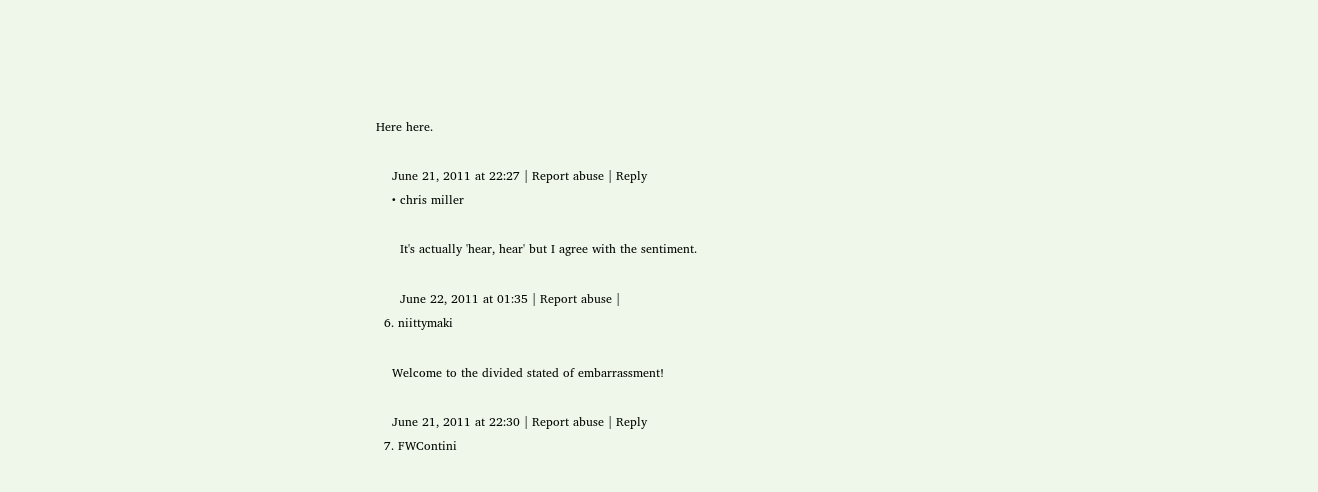Here here.

    June 21, 2011 at 22:27 | Report abuse | Reply
    • chris miller

      It's actually 'hear, hear' but I agree with the sentiment.

      June 22, 2011 at 01:35 | Report abuse |
  6. niittymaki

    Welcome to the divided stated of embarrassment!

    June 21, 2011 at 22:30 | Report abuse | Reply
  7. FWContini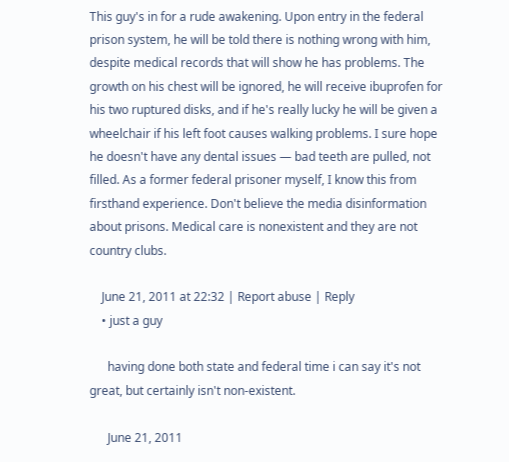This guy's in for a rude awakening. Upon entry in the federal prison system, he will be told there is nothing wrong with him, despite medical records that will show he has problems. The growth on his chest will be ignored, he will receive ibuprofen for his two ruptured disks, and if he's really lucky he will be given a wheelchair if his left foot causes walking problems. I sure hope he doesn't have any dental issues — bad teeth are pulled, not filled. As a former federal prisoner myself, I know this from firsthand experience. Don't believe the media disinformation about prisons. Medical care is nonexistent and they are not country clubs.

    June 21, 2011 at 22:32 | Report abuse | Reply
    • just a guy

      having done both state and federal time i can say it's not great, but certainly isn't non-existent.

      June 21, 2011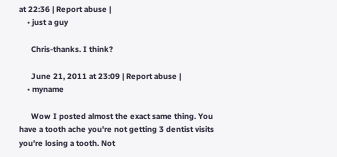at 22:36 | Report abuse |
    • just a guy

      Chris-thanks. I think?

      June 21, 2011 at 23:09 | Report abuse |
    • myname

      Wow I posted almost the exact same thing. You have a tooth ache you're not getting 3 dentist visits you're losing a tooth. Not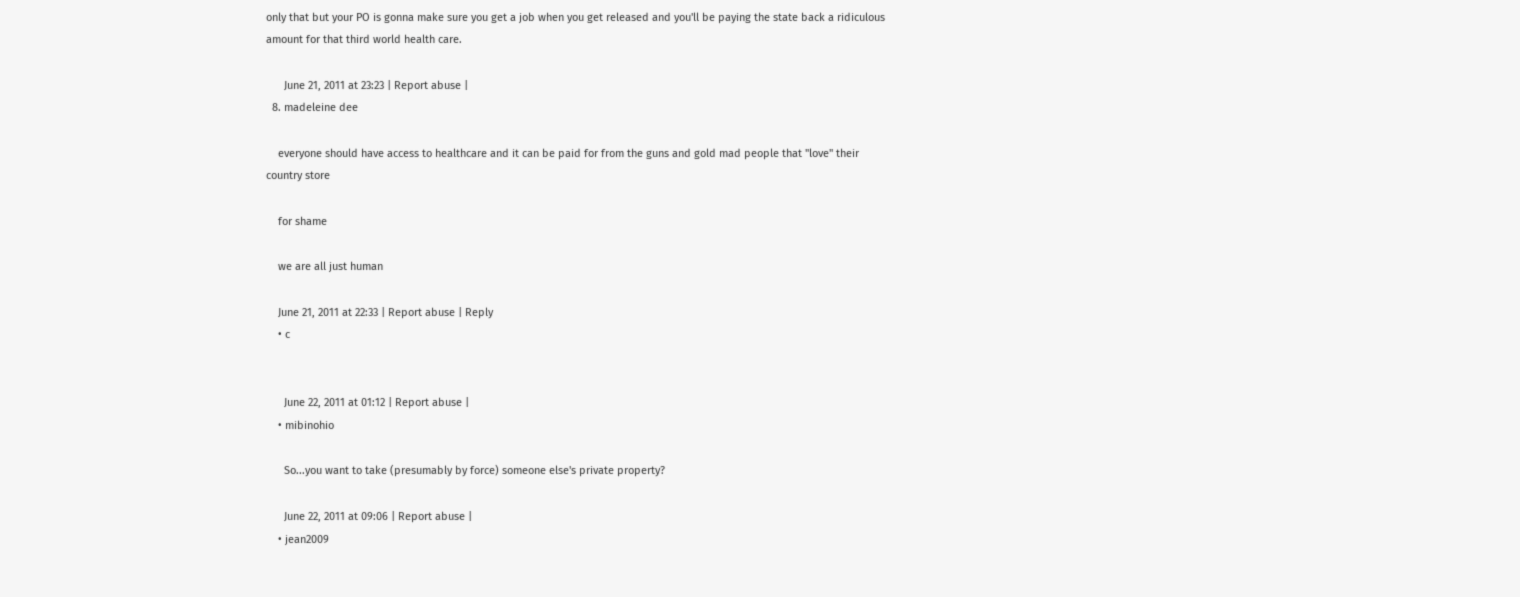only that but your PO is gonna make sure you get a job when you get released and you'll be paying the state back a ridiculous amount for that third world health care.

      June 21, 2011 at 23:23 | Report abuse |
  8. madeleine dee

    everyone should have access to healthcare and it can be paid for from the guns and gold mad people that "love" their country store

    for shame

    we are all just human

    June 21, 2011 at 22:33 | Report abuse | Reply
    • c


      June 22, 2011 at 01:12 | Report abuse |
    • mibinohio

      So...you want to take (presumably by force) someone else's private property?

      June 22, 2011 at 09:06 | Report abuse |
    • jean2009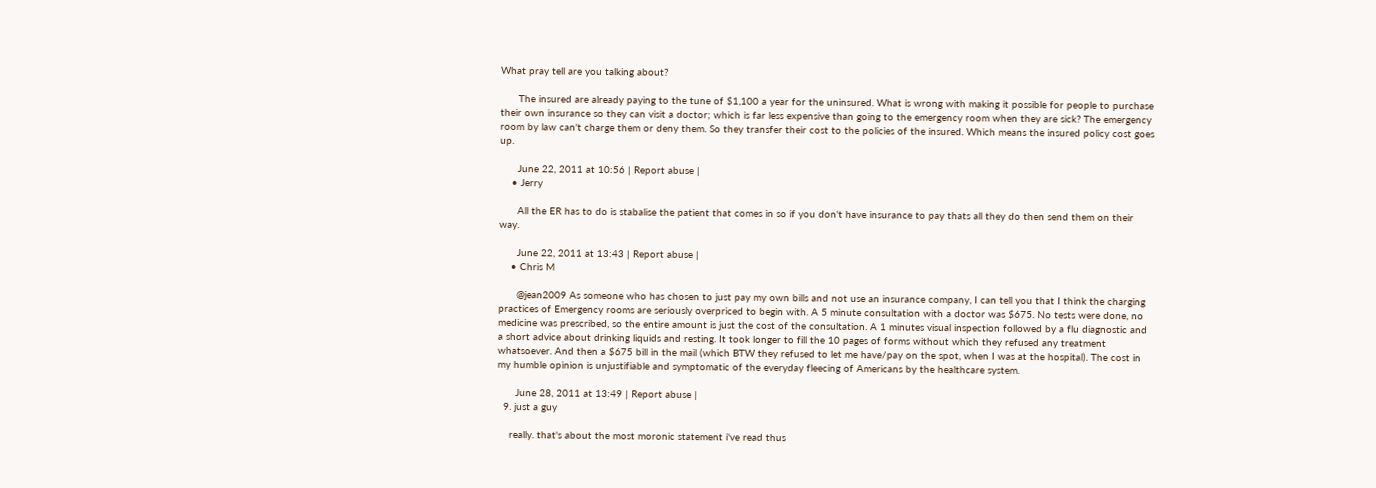What pray tell are you talking about?

      The insured are already paying to the tune of $1,100 a year for the uninsured. What is wrong with making it possible for people to purchase their own insurance so they can visit a doctor; which is far less expensive than going to the emergency room when they are sick? The emergency room by law can't charge them or deny them. So they transfer their cost to the policies of the insured. Which means the insured policy cost goes up.

      June 22, 2011 at 10:56 | Report abuse |
    • Jerry

      All the ER has to do is stabalise the patient that comes in so if you don't have insurance to pay thats all they do then send them on their way.

      June 22, 2011 at 13:43 | Report abuse |
    • Chris M

      @jean2009 As someone who has chosen to just pay my own bills and not use an insurance company, I can tell you that I think the charging practices of Emergency rooms are seriously overpriced to begin with. A 5 minute consultation with a doctor was $675. No tests were done, no medicine was prescribed, so the entire amount is just the cost of the consultation. A 1 minutes visual inspection followed by a flu diagnostic and a short advice about drinking liquids and resting. It took longer to fill the 10 pages of forms without which they refused any treatment whatsoever. And then a $675 bill in the mail (which BTW they refused to let me have/pay on the spot, when I was at the hospital). The cost in my humble opinion is unjustifiable and symptomatic of the everyday fleecing of Americans by the healthcare system.

      June 28, 2011 at 13:49 | Report abuse |
  9. just a guy

    really. that's about the most moronic statement i've read thus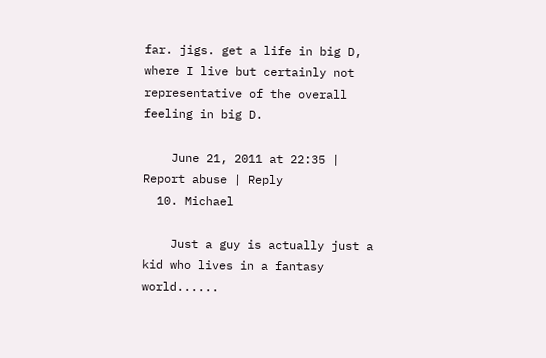far. jigs. get a life in big D, where I live but certainly not representative of the overall feeling in big D.

    June 21, 2011 at 22:35 | Report abuse | Reply
  10. Michael

    Just a guy is actually just a kid who lives in a fantasy world......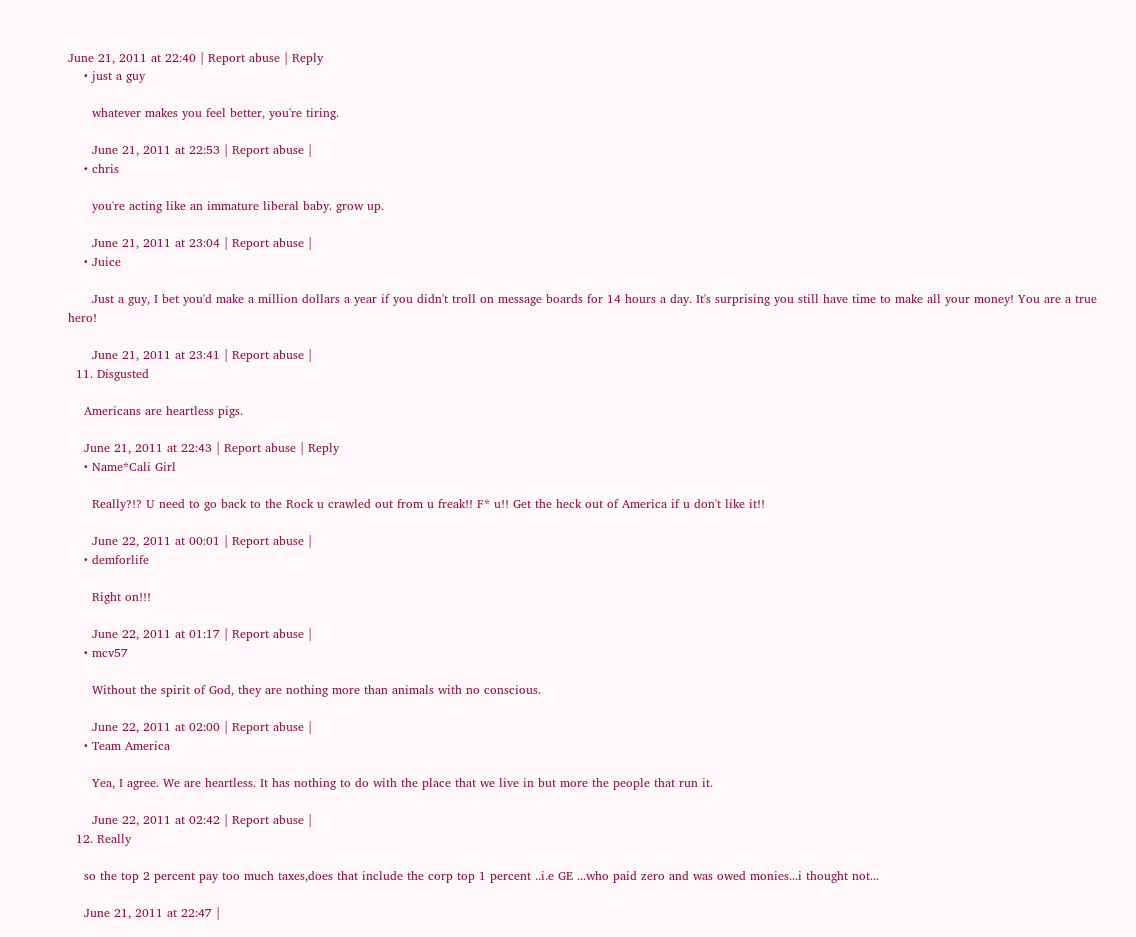June 21, 2011 at 22:40 | Report abuse | Reply
    • just a guy

      whatever makes you feel better, you're tiring.

      June 21, 2011 at 22:53 | Report abuse |
    • chris

      you're acting like an immature liberal baby. grow up.

      June 21, 2011 at 23:04 | Report abuse |
    • Juice

      Just a guy, I bet you'd make a million dollars a year if you didn't troll on message boards for 14 hours a day. It's surprising you still have time to make all your money! You are a true hero!

      June 21, 2011 at 23:41 | Report abuse |
  11. Disgusted

    Americans are heartless pigs.

    June 21, 2011 at 22:43 | Report abuse | Reply
    • Name*Cali Girl

      Really?!? U need to go back to the Rock u crawled out from u freak!! F* u!! Get the heck out of America if u don't like it!!

      June 22, 2011 at 00:01 | Report abuse |
    • demforlife

      Right on!!!

      June 22, 2011 at 01:17 | Report abuse |
    • mcv57

      Without the spirit of God, they are nothing more than animals with no conscious.

      June 22, 2011 at 02:00 | Report abuse |
    • Team America

      Yea, I agree. We are heartless. It has nothing to do with the place that we live in but more the people that run it.

      June 22, 2011 at 02:42 | Report abuse |
  12. Really

    so the top 2 percent pay too much taxes,does that include the corp top 1 percent ..i.e GE ...who paid zero and was owed monies...i thought not...

    June 21, 2011 at 22:47 |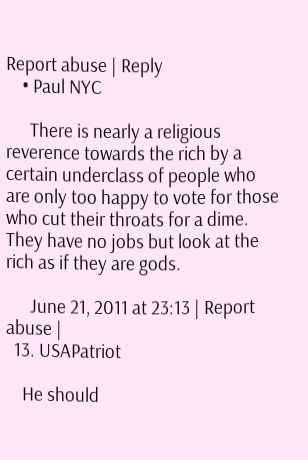Report abuse | Reply
    • Paul NYC

      There is nearly a religious reverence towards the rich by a certain underclass of people who are only too happy to vote for those who cut their throats for a dime. They have no jobs but look at the rich as if they are gods.

      June 21, 2011 at 23:13 | Report abuse |
  13. USAPatriot

    He should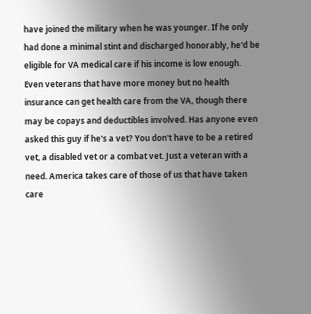have joined the military when he was younger. If he only had done a minimal stint and discharged honorably, he'd be eligible for VA medical care if his income is low enough. Even veterans that have more money but no health insurance can get health care from the VA, though there may be copays and deductibles involved. Has anyone even asked this guy if he's a vet? You don't have to be a retired vet, a disabled vet or a combat vet. Just a veteran with a need. America takes care of those of us that have taken care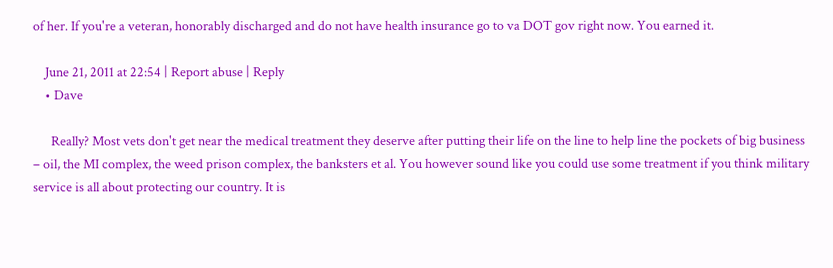of her. If you're a veteran, honorably discharged and do not have health insurance go to va DOT gov right now. You earned it.

    June 21, 2011 at 22:54 | Report abuse | Reply
    • Dave

      Really? Most vets don't get near the medical treatment they deserve after putting their life on the line to help line the pockets of big business – oil, the MI complex, the weed prison complex, the banksters et al. You however sound like you could use some treatment if you think military service is all about protecting our country. It is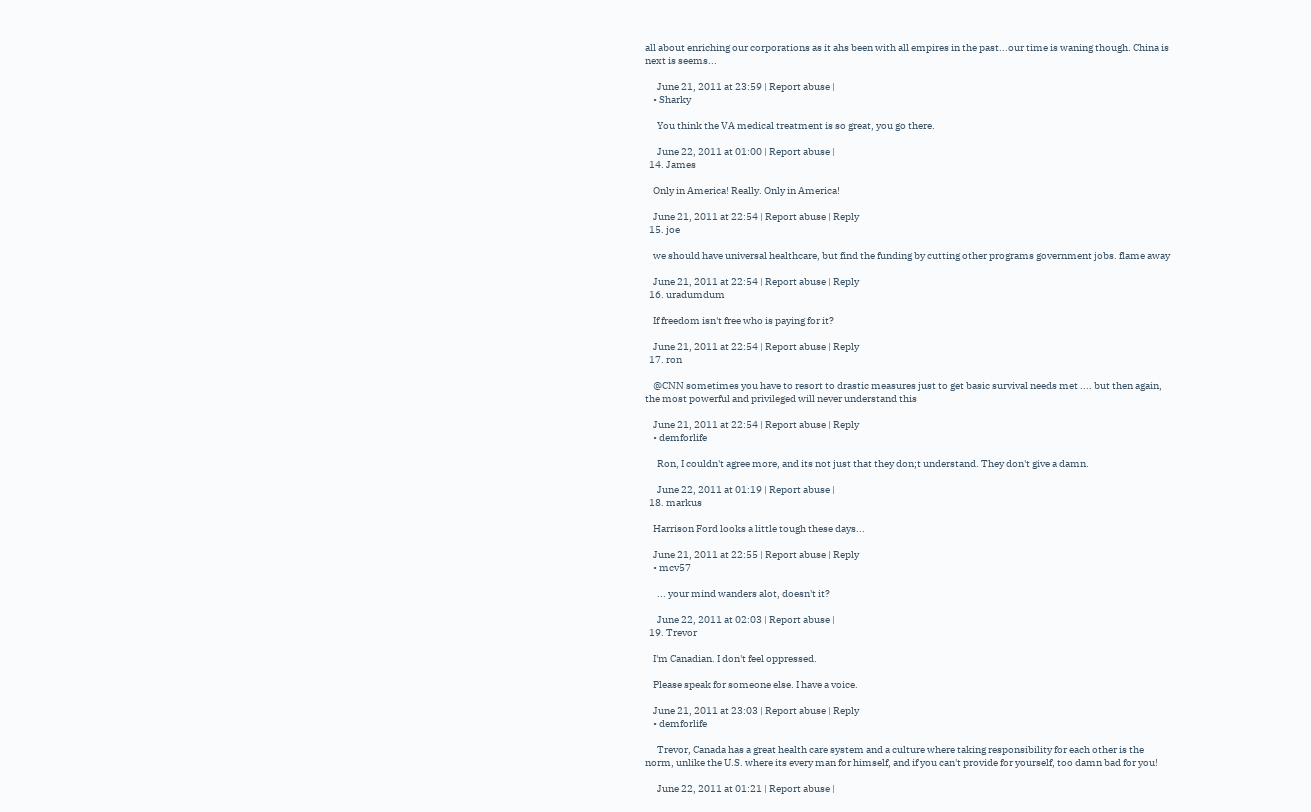all about enriching our corporations as it ahs been with all empires in the past...our time is waning though. China is next is seems...

      June 21, 2011 at 23:59 | Report abuse |
    • Sharky

      You think the VA medical treatment is so great, you go there.

      June 22, 2011 at 01:00 | Report abuse |
  14. James

    Only in America! Really. Only in America!

    June 21, 2011 at 22:54 | Report abuse | Reply
  15. joe

    we should have universal healthcare, but find the funding by cutting other programs government jobs. flame away

    June 21, 2011 at 22:54 | Report abuse | Reply
  16. uradumdum

    If freedom isn't free who is paying for it?

    June 21, 2011 at 22:54 | Report abuse | Reply
  17. ron

    @CNN sometimes you have to resort to drastic measures just to get basic survival needs met .... but then again, the most powerful and privileged will never understand this

    June 21, 2011 at 22:54 | Report abuse | Reply
    • demforlife

      Ron, I couldn't agree more, and its not just that they don;t understand. They don't give a damn.

      June 22, 2011 at 01:19 | Report abuse |
  18. markus

    Harrison Ford looks a little tough these days...

    June 21, 2011 at 22:55 | Report abuse | Reply
    • mcv57

      ... your mind wanders alot, doesn't it?

      June 22, 2011 at 02:03 | Report abuse |
  19. Trevor

    I'm Canadian. I don't feel oppressed.

    Please speak for someone else. I have a voice.

    June 21, 2011 at 23:03 | Report abuse | Reply
    • demforlife

      Trevor, Canada has a great health care system and a culture where taking responsibility for each other is the norm, unlike the U.S. where its every man for himself, and if you can't provide for yourself, too damn bad for you!

      June 22, 2011 at 01:21 | Report abuse |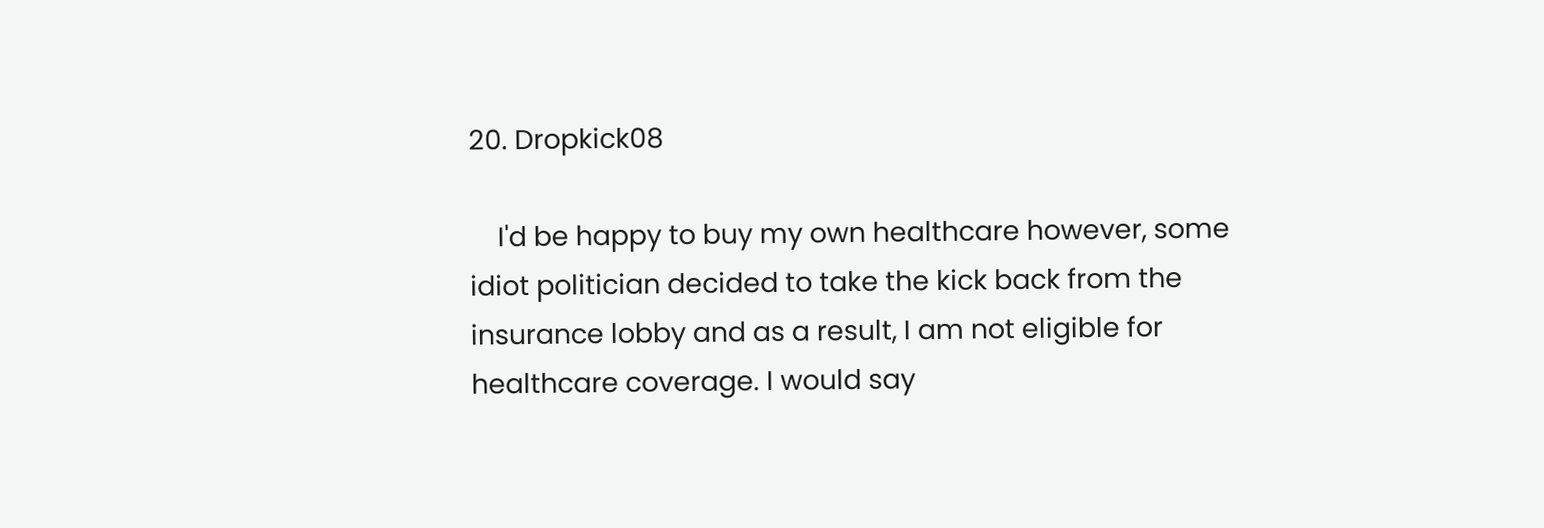20. Dropkick08

    I'd be happy to buy my own healthcare however, some idiot politician decided to take the kick back from the insurance lobby and as a result, I am not eligible for healthcare coverage. I would say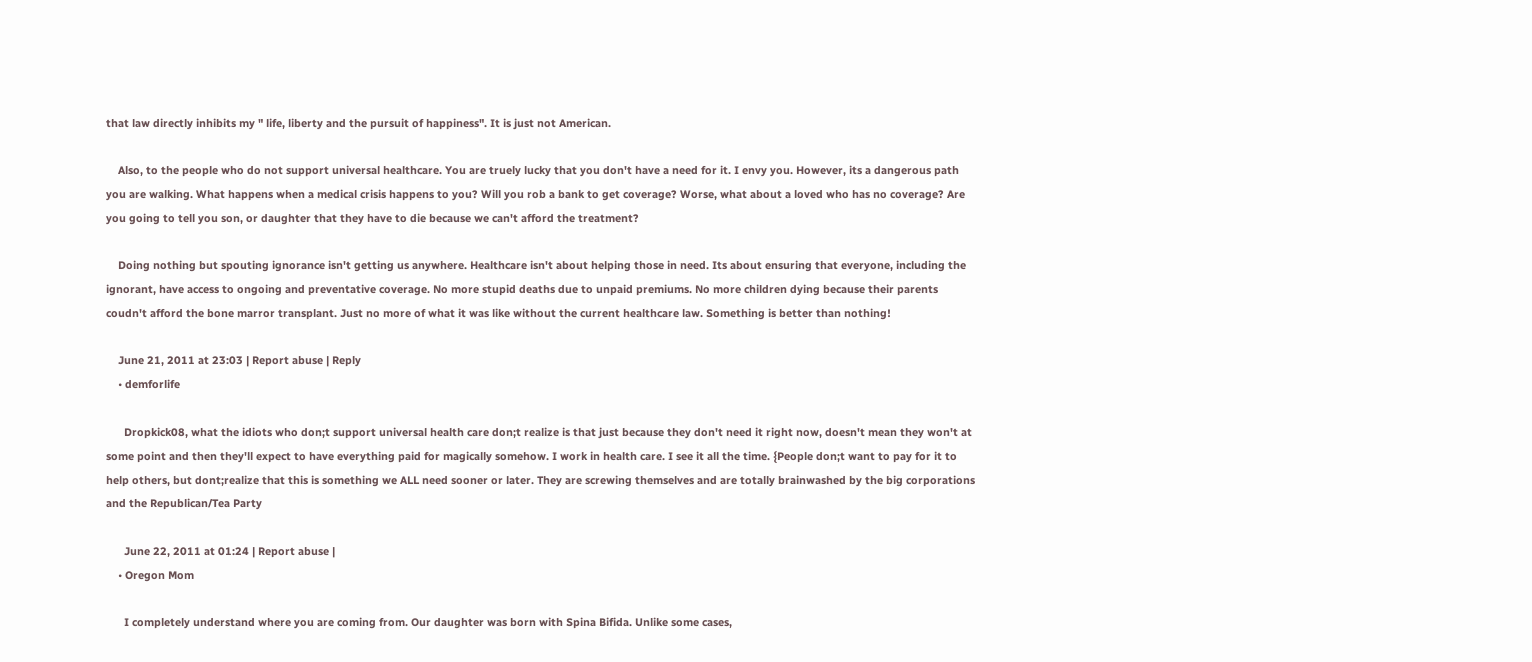that law directly inhibits my " life, liberty and the pursuit of happiness". It is just not American.

    Also, to the people who do not support universal healthcare. You are truely lucky that you don't have a need for it. I envy you. However, its a dangerous path you are walking. What happens when a medical crisis happens to you? Will you rob a bank to get coverage? Worse, what about a loved who has no coverage? Are you going to tell you son, or daughter that they have to die because we can't afford the treatment?

    Doing nothing but spouting ignorance isn't getting us anywhere. Healthcare isn't about helping those in need. Its about ensuring that everyone, including the ignorant, have access to ongoing and preventative coverage. No more stupid deaths due to unpaid premiums. No more children dying because their parents coudn't afford the bone marror transplant. Just no more of what it was like without the current healthcare law. Something is better than nothing!

    June 21, 2011 at 23:03 | Report abuse | Reply
    • demforlife

      Dropkick08, what the idiots who don;t support universal health care don;t realize is that just because they don't need it right now, doesn't mean they won't at some point and then they'll expect to have everything paid for magically somehow. I work in health care. I see it all the time. {People don;t want to pay for it to help others, but dont;realize that this is something we ALL need sooner or later. They are screwing themselves and are totally brainwashed by the big corporations and the Republican/Tea Party

      June 22, 2011 at 01:24 | Report abuse |
    • Oregon Mom

      I completely understand where you are coming from. Our daughter was born with Spina Bifida. Unlike some cases,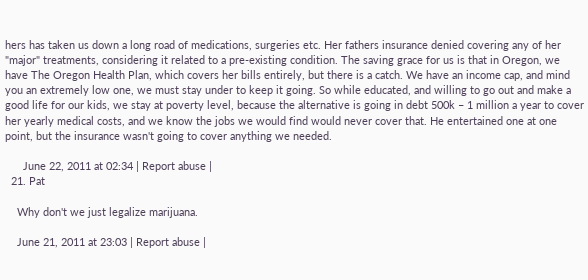hers has taken us down a long road of medications, surgeries etc. Her fathers insurance denied covering any of her "major" treatments, considering it related to a pre-existing condition. The saving grace for us is that in Oregon, we have The Oregon Health Plan, which covers her bills entirely, but there is a catch. We have an income cap, and mind you an extremely low one, we must stay under to keep it going. So while educated, and willing to go out and make a good life for our kids, we stay at poverty level, because the alternative is going in debt 500k – 1 million a year to cover her yearly medical costs, and we know the jobs we would find would never cover that. He entertained one at one point, but the insurance wasn't going to cover anything we needed.

      June 22, 2011 at 02:34 | Report abuse |
  21. Pat

    Why don't we just legalize marijuana.

    June 21, 2011 at 23:03 | Report abuse |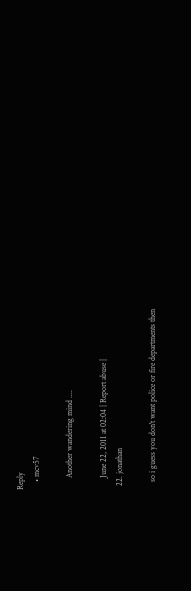Reply
    • mcv57

      Another wandering mind ....

      June 22, 2011 at 02:04 | Report abuse |
  22. jonathan

    so i guess you don't want police or fire departments then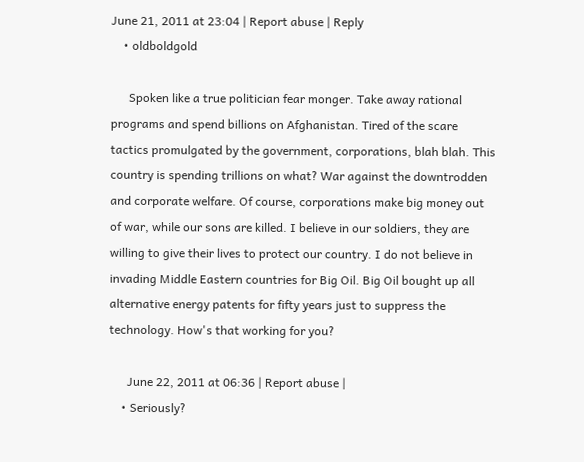June 21, 2011 at 23:04 | Report abuse | Reply
    • oldboldgold

      Spoken like a true politician fear monger. Take away rational programs and spend billions on Afghanistan. Tired of the scare tactics promulgated by the government, corporations, blah blah. This country is spending trillions on what? War against the downtrodden and corporate welfare. Of course, corporations make big money out of war, while our sons are killed. I believe in our soldiers, they are willing to give their lives to protect our country. I do not believe in invading Middle Eastern countries for Big Oil. Big Oil bought up all alternative energy patents for fifty years just to suppress the technology. How's that working for you?

      June 22, 2011 at 06:36 | Report abuse |
    • Seriously?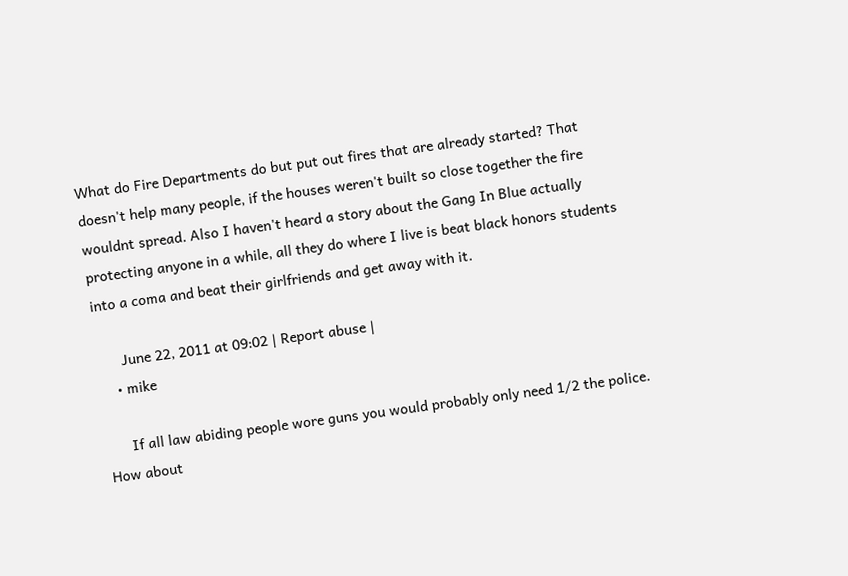What do Fire Departments do but put out fires that are already started? That doesn't help many people, if the houses weren't built so close together the fire wouldnt spread. Also I haven't heard a story about the Gang In Blue actually protecting anyone in a while, all they do where I live is beat black honors students into a coma and beat their girlfriends and get away with it.

      June 22, 2011 at 09:02 | Report abuse |
    • mike

      If all law abiding people wore guns you would probably only need 1/2 the police. How about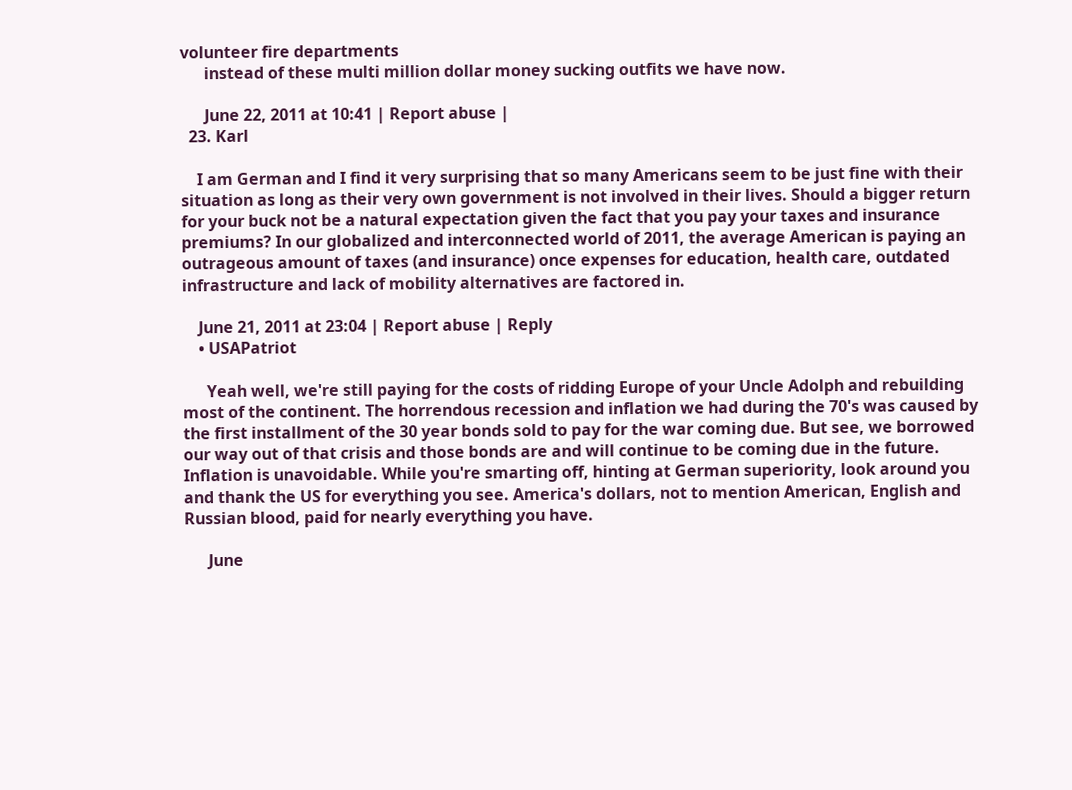volunteer fire departments
      instead of these multi million dollar money sucking outfits we have now.

      June 22, 2011 at 10:41 | Report abuse |
  23. Karl

    I am German and I find it very surprising that so many Americans seem to be just fine with their situation as long as their very own government is not involved in their lives. Should a bigger return for your buck not be a natural expectation given the fact that you pay your taxes and insurance premiums? In our globalized and interconnected world of 2011, the average American is paying an outrageous amount of taxes (and insurance) once expenses for education, health care, outdated infrastructure and lack of mobility alternatives are factored in.

    June 21, 2011 at 23:04 | Report abuse | Reply
    • USAPatriot

      Yeah well, we're still paying for the costs of ridding Europe of your Uncle Adolph and rebuilding most of the continent. The horrendous recession and inflation we had during the 70's was caused by the first installment of the 30 year bonds sold to pay for the war coming due. But see, we borrowed our way out of that crisis and those bonds are and will continue to be coming due in the future. Inflation is unavoidable. While you're smarting off, hinting at German superiority, look around you and thank the US for everything you see. America's dollars, not to mention American, English and Russian blood, paid for nearly everything you have.

      June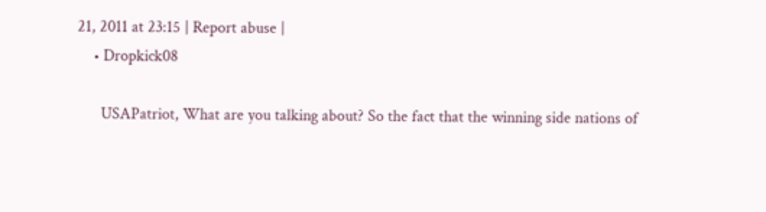21, 2011 at 23:15 | Report abuse |
    • Dropkick08

      USAPatriot, What are you talking about? So the fact that the winning side nations of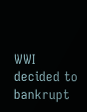WWI decided to bankrupt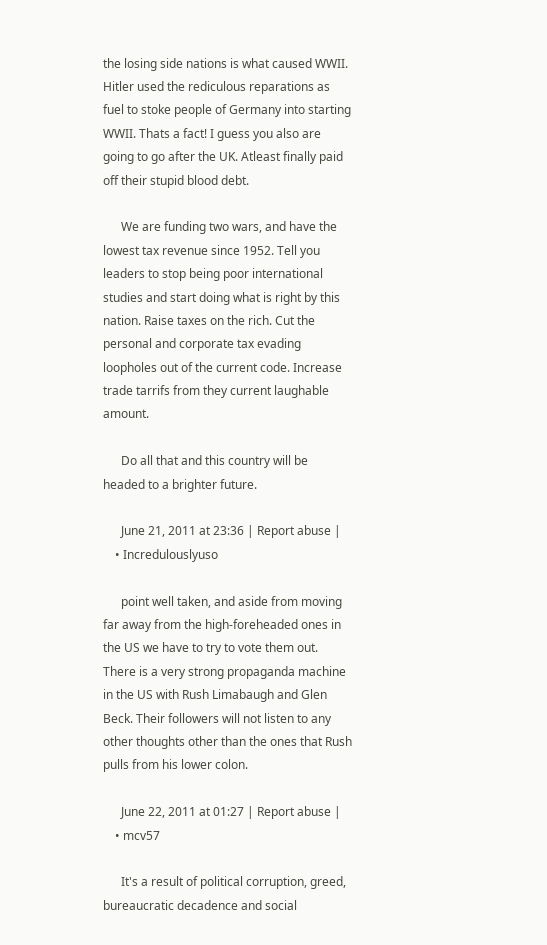the losing side nations is what caused WWII. Hitler used the rediculous reparations as fuel to stoke people of Germany into starting WWII. Thats a fact! I guess you also are going to go after the UK. Atleast finally paid off their stupid blood debt.

      We are funding two wars, and have the lowest tax revenue since 1952. Tell you leaders to stop being poor international studies and start doing what is right by this nation. Raise taxes on the rich. Cut the personal and corporate tax evading loopholes out of the current code. Increase trade tarrifs from they current laughable amount.

      Do all that and this country will be headed to a brighter future.

      June 21, 2011 at 23:36 | Report abuse |
    • Incredulouslyuso

      point well taken, and aside from moving far away from the high-foreheaded ones in the US we have to try to vote them out. There is a very strong propaganda machine in the US with Rush Limabaugh and Glen Beck. Their followers will not listen to any other thoughts other than the ones that Rush pulls from his lower colon.

      June 22, 2011 at 01:27 | Report abuse |
    • mcv57

      It's a result of political corruption, greed, bureaucratic decadence and social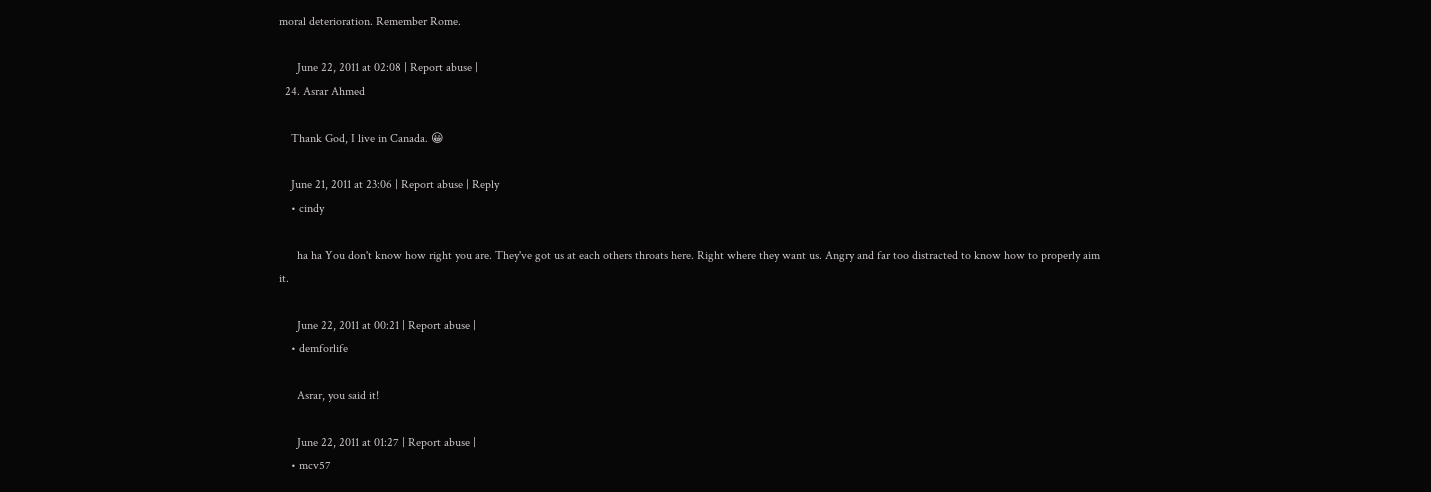moral deterioration. Remember Rome.

      June 22, 2011 at 02:08 | Report abuse |
  24. Asrar Ahmed

    Thank God, I live in Canada. 😀

    June 21, 2011 at 23:06 | Report abuse | Reply
    • cindy

      ha ha You don't know how right you are. They've got us at each others throats here. Right where they want us. Angry and far too distracted to know how to properly aim it.

      June 22, 2011 at 00:21 | Report abuse |
    • demforlife

      Asrar, you said it!

      June 22, 2011 at 01:27 | Report abuse |
    • mcv57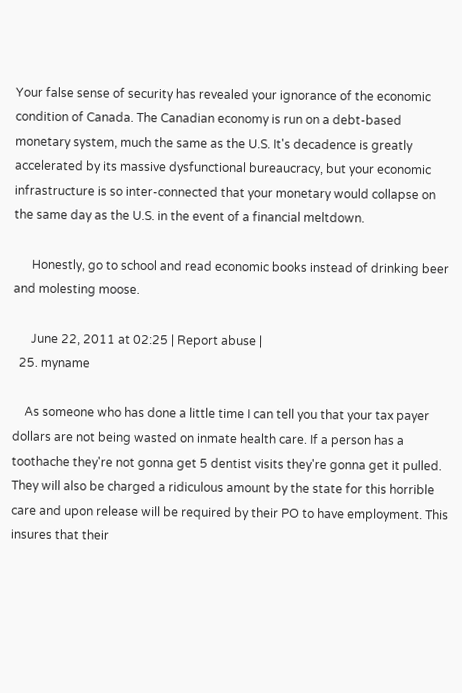Your false sense of security has revealed your ignorance of the economic condition of Canada. The Canadian economy is run on a debt-based monetary system, much the same as the U.S. It's decadence is greatly accelerated by its massive dysfunctional bureaucracy, but your economic infrastructure is so inter-connected that your monetary would collapse on the same day as the U.S. in the event of a financial meltdown.

      Honestly, go to school and read economic books instead of drinking beer and molesting moose.

      June 22, 2011 at 02:25 | Report abuse |
  25. myname

    As someone who has done a little time I can tell you that your tax payer dollars are not being wasted on inmate health care. If a person has a toothache they're not gonna get 5 dentist visits they're gonna get it pulled. They will also be charged a ridiculous amount by the state for this horrible care and upon release will be required by their PO to have employment. This insures that their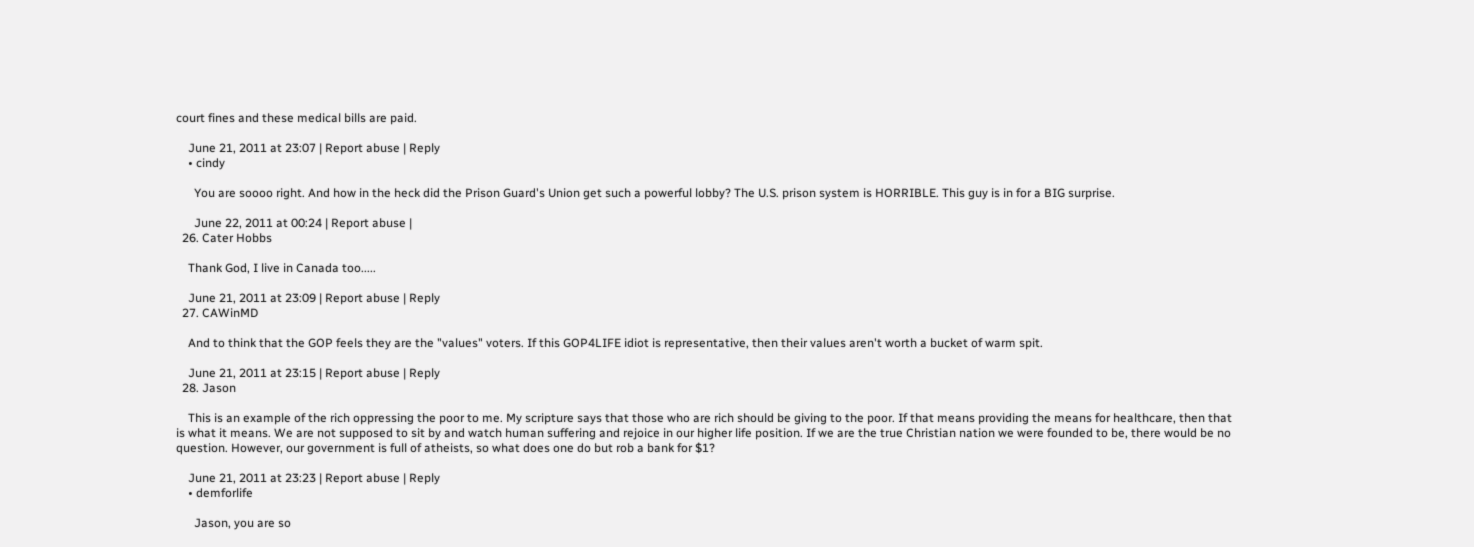court fines and these medical bills are paid.

    June 21, 2011 at 23:07 | Report abuse | Reply
    • cindy

      You are soooo right. And how in the heck did the Prison Guard's Union get such a powerful lobby? The U.S. prison system is HORRIBLE. This guy is in for a BIG surprise.

      June 22, 2011 at 00:24 | Report abuse |
  26. Cater Hobbs

    Thank God, I live in Canada too.....

    June 21, 2011 at 23:09 | Report abuse | Reply
  27. CAWinMD

    And to think that the GOP feels they are the "values" voters. If this GOP4LIFE idiot is representative, then their values aren't worth a bucket of warm spit.

    June 21, 2011 at 23:15 | Report abuse | Reply
  28. Jason

    This is an example of the rich oppressing the poor to me. My scripture says that those who are rich should be giving to the poor. If that means providing the means for healthcare, then that is what it means. We are not supposed to sit by and watch human suffering and rejoice in our higher life position. If we are the true Christian nation we were founded to be, there would be no question. However, our government is full of atheists, so what does one do but rob a bank for $1?

    June 21, 2011 at 23:23 | Report abuse | Reply
    • demforlife

      Jason, you are so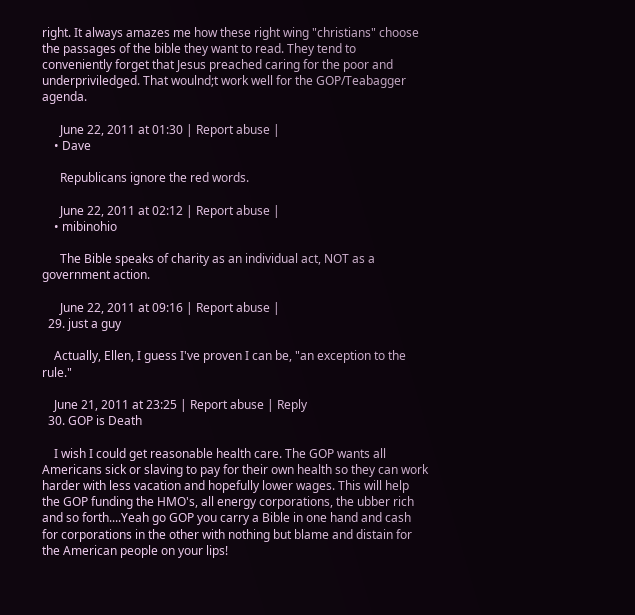right. It always amazes me how these right wing "christians" choose the passages of the bible they want to read. They tend to conveniently forget that Jesus preached caring for the poor and underpriviledged. That woulnd;t work well for the GOP/Teabagger agenda.

      June 22, 2011 at 01:30 | Report abuse |
    • Dave

      Republicans ignore the red words.

      June 22, 2011 at 02:12 | Report abuse |
    • mibinohio

      The Bible speaks of charity as an individual act, NOT as a government action.

      June 22, 2011 at 09:16 | Report abuse |
  29. just a guy

    Actually, Ellen, I guess I've proven I can be, "an exception to the rule."

    June 21, 2011 at 23:25 | Report abuse | Reply
  30. GOP is Death

    I wish I could get reasonable health care. The GOP wants all Americans sick or slaving to pay for their own health so they can work harder with less vacation and hopefully lower wages. This will help the GOP funding the HMO's, all energy corporations, the ubber rich and so forth....Yeah go GOP you carry a Bible in one hand and cash for corporations in the other with nothing but blame and distain for the American people on your lips!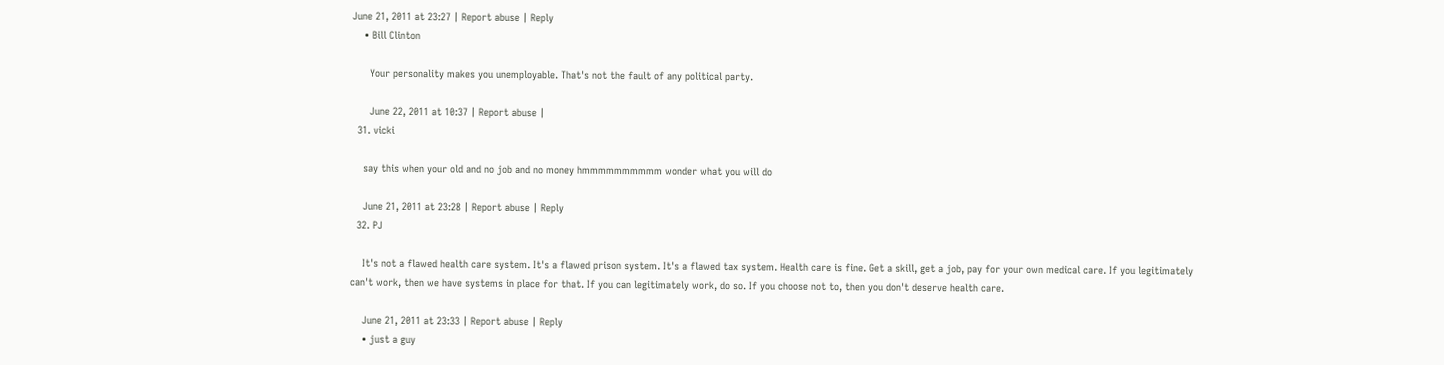June 21, 2011 at 23:27 | Report abuse | Reply
    • Bill Clinton

      Your personality makes you unemployable. That's not the fault of any political party.

      June 22, 2011 at 10:37 | Report abuse |
  31. vicki

    say this when your old and no job and no money hmmmmmmmmmm wonder what you will do

    June 21, 2011 at 23:28 | Report abuse | Reply
  32. PJ

    It's not a flawed health care system. It's a flawed prison system. It's a flawed tax system. Health care is fine. Get a skill, get a job, pay for your own medical care. If you legitimately can't work, then we have systems in place for that. If you can legitimately work, do so. If you choose not to, then you don't deserve health care.

    June 21, 2011 at 23:33 | Report abuse | Reply
    • just a guy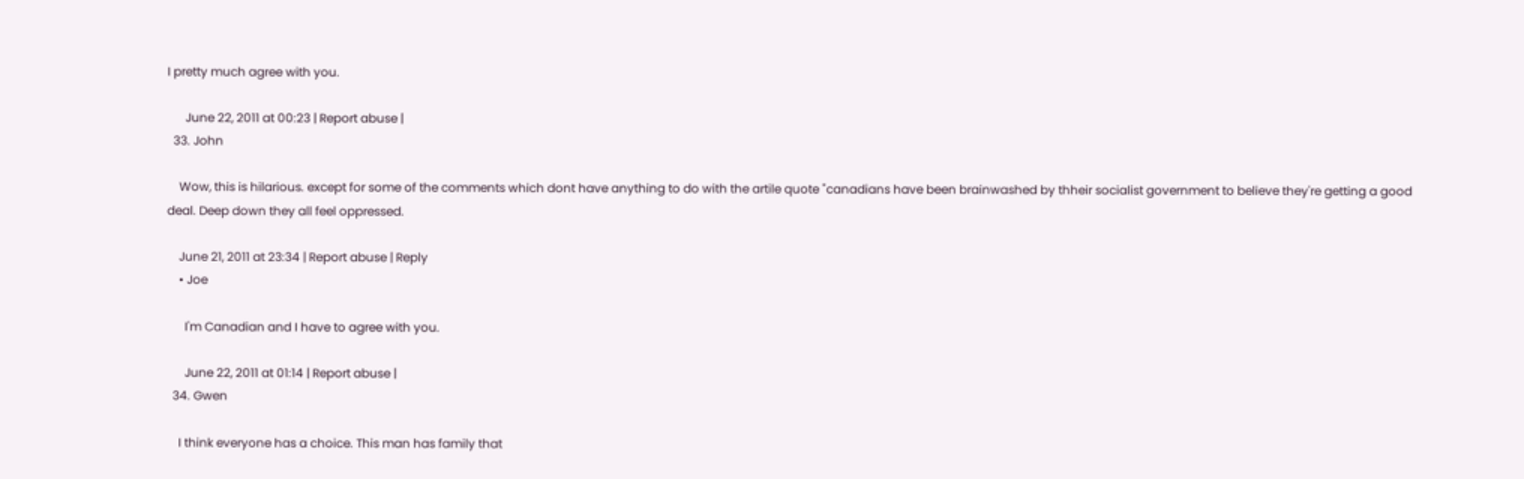I pretty much agree with you.

      June 22, 2011 at 00:23 | Report abuse |
  33. John

    Wow, this is hilarious. except for some of the comments which dont have anything to do with the artile quote "canadians have been brainwashed by thheir socialist government to believe they're getting a good deal. Deep down they all feel oppressed.

    June 21, 2011 at 23:34 | Report abuse | Reply
    • Joe

      I'm Canadian and I have to agree with you.

      June 22, 2011 at 01:14 | Report abuse |
  34. Gwen

    I think everyone has a choice. This man has family that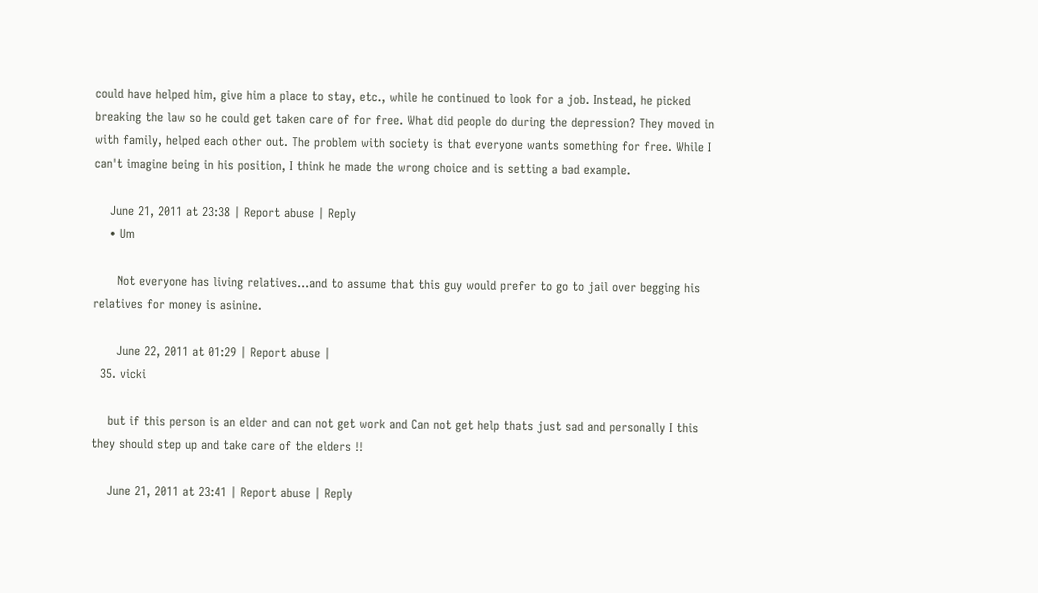could have helped him, give him a place to stay, etc., while he continued to look for a job. Instead, he picked breaking the law so he could get taken care of for free. What did people do during the depression? They moved in with family, helped each other out. The problem with society is that everyone wants something for free. While I can't imagine being in his position, I think he made the wrong choice and is setting a bad example.

    June 21, 2011 at 23:38 | Report abuse | Reply
    • Um

      Not everyone has living relatives...and to assume that this guy would prefer to go to jail over begging his relatives for money is asinine.

      June 22, 2011 at 01:29 | Report abuse |
  35. vicki

    but if this person is an elder and can not get work and Can not get help thats just sad and personally I this they should step up and take care of the elders !!

    June 21, 2011 at 23:41 | Report abuse | Reply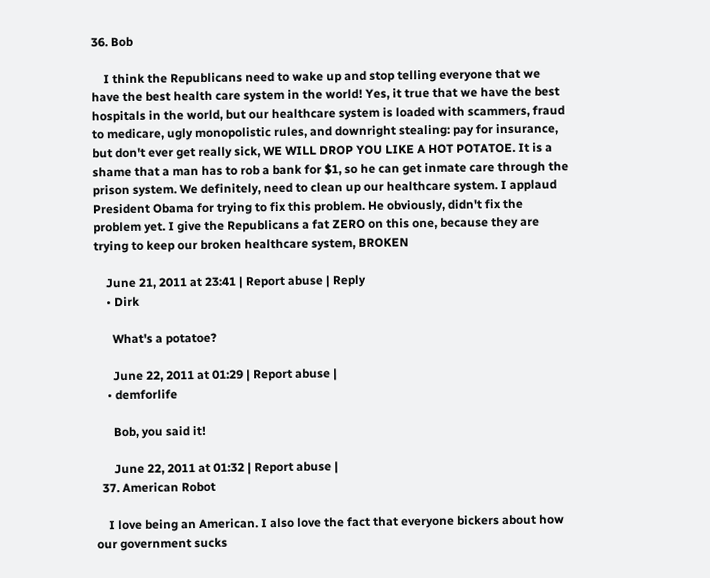36. Bob

    I think the Republicans need to wake up and stop telling everyone that we have the best health care system in the world! Yes, it true that we have the best hospitals in the world, but our healthcare system is loaded with scammers, fraud to medicare, ugly monopolistic rules, and downright stealing: pay for insurance, but don't ever get really sick, WE WILL DROP YOU LIKE A HOT POTATOE. It is a shame that a man has to rob a bank for $1, so he can get inmate care through the prison system. We definitely, need to clean up our healthcare system. I applaud President Obama for trying to fix this problem. He obviously, didn't fix the problem yet. I give the Republicans a fat ZERO on this one, because they are trying to keep our broken healthcare system, BROKEN

    June 21, 2011 at 23:41 | Report abuse | Reply
    • Dirk

      What's a potatoe?

      June 22, 2011 at 01:29 | Report abuse |
    • demforlife

      Bob, you said it!

      June 22, 2011 at 01:32 | Report abuse |
  37. American Robot

    I love being an American. I also love the fact that everyone bickers about how our government sucks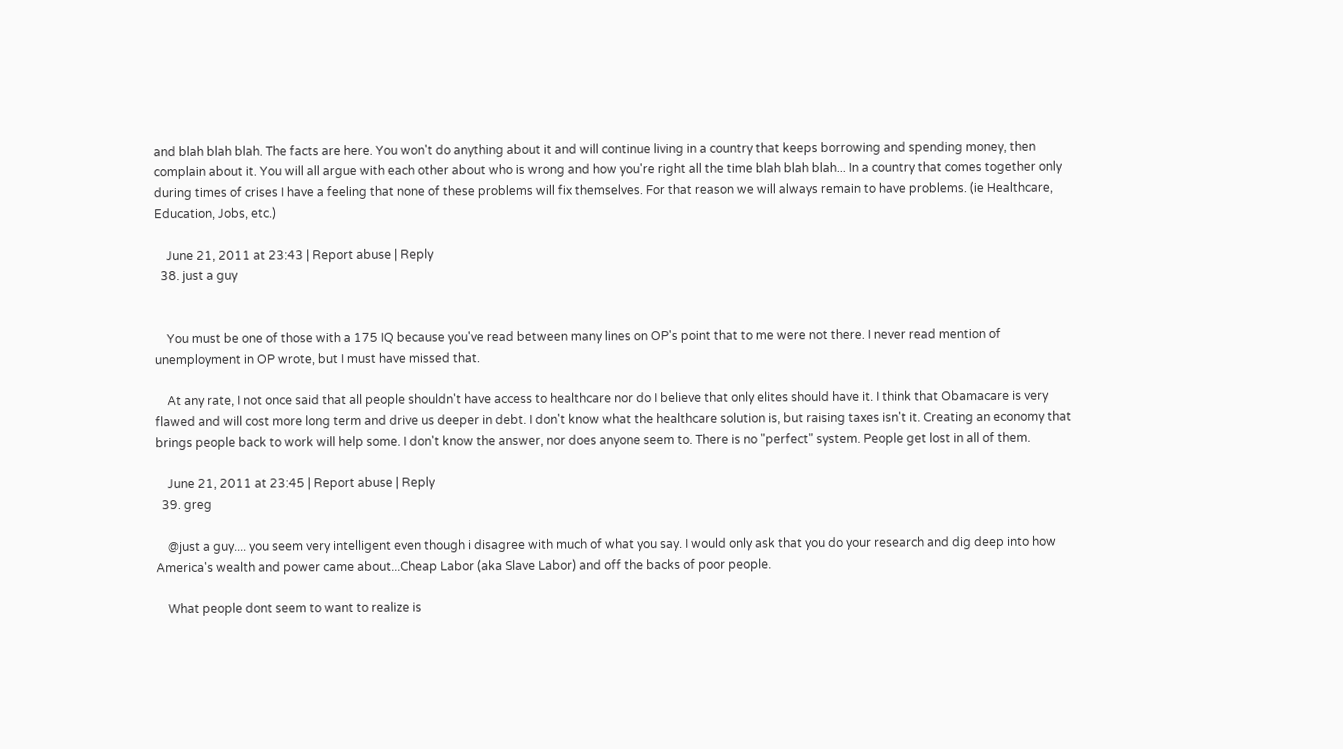and blah blah blah. The facts are here. You won't do anything about it and will continue living in a country that keeps borrowing and spending money, then complain about it. You will all argue with each other about who is wrong and how you're right all the time blah blah blah... In a country that comes together only during times of crises I have a feeling that none of these problems will fix themselves. For that reason we will always remain to have problems. (ie Healthcare, Education, Jobs, etc.)

    June 21, 2011 at 23:43 | Report abuse | Reply
  38. just a guy


    You must be one of those with a 175 IQ because you've read between many lines on OP's point that to me were not there. I never read mention of unemployment in OP wrote, but I must have missed that.

    At any rate, I not once said that all people shouldn't have access to healthcare nor do I believe that only elites should have it. I think that Obamacare is very flawed and will cost more long term and drive us deeper in debt. I don't know what the healthcare solution is, but raising taxes isn't it. Creating an economy that brings people back to work will help some. I don't know the answer, nor does anyone seem to. There is no "perfect" system. People get lost in all of them.

    June 21, 2011 at 23:45 | Report abuse | Reply
  39. greg

    @just a guy.... you seem very intelligent even though i disagree with much of what you say. I would only ask that you do your research and dig deep into how America's wealth and power came about...Cheap Labor (aka Slave Labor) and off the backs of poor people.

    What people dont seem to want to realize is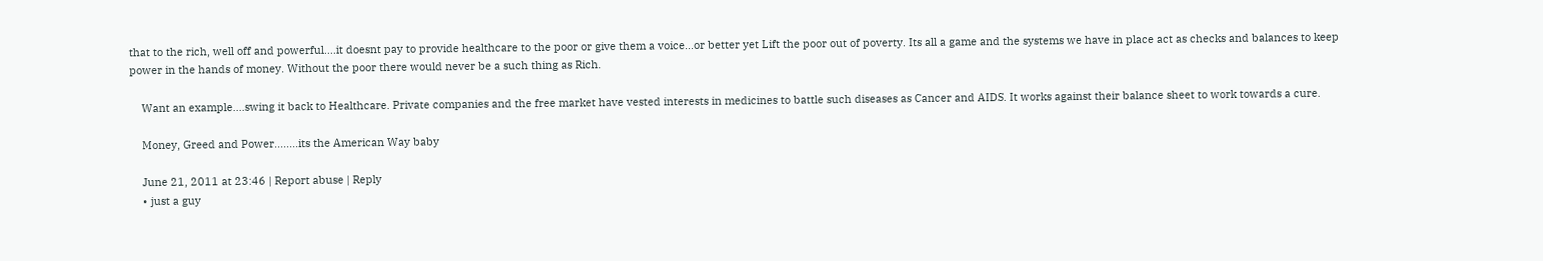that to the rich, well off and powerful....it doesnt pay to provide healthcare to the poor or give them a voice...or better yet Lift the poor out of poverty. Its all a game and the systems we have in place act as checks and balances to keep power in the hands of money. Without the poor there would never be a such thing as Rich.

    Want an example....swing it back to Healthcare. Private companies and the free market have vested interests in medicines to battle such diseases as Cancer and AIDS. It works against their balance sheet to work towards a cure.

    Money, Greed and Power........its the American Way baby

    June 21, 2011 at 23:46 | Report abuse | Reply
    • just a guy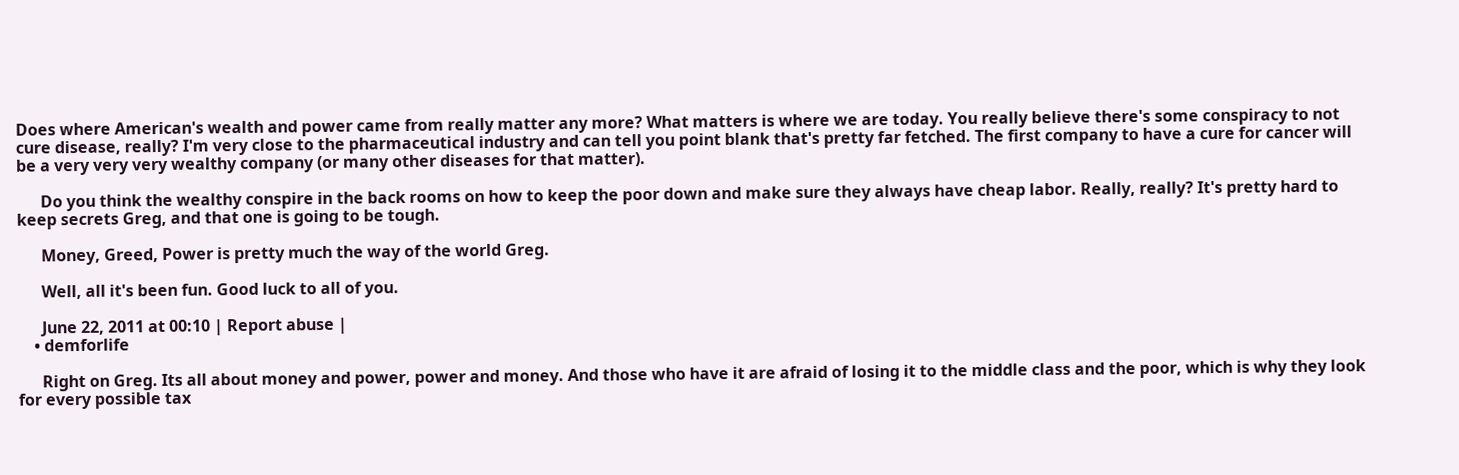Does where American's wealth and power came from really matter any more? What matters is where we are today. You really believe there's some conspiracy to not cure disease, really? I'm very close to the pharmaceutical industry and can tell you point blank that's pretty far fetched. The first company to have a cure for cancer will be a very very very wealthy company (or many other diseases for that matter).

      Do you think the wealthy conspire in the back rooms on how to keep the poor down and make sure they always have cheap labor. Really, really? It's pretty hard to keep secrets Greg, and that one is going to be tough.

      Money, Greed, Power is pretty much the way of the world Greg.

      Well, all it's been fun. Good luck to all of you.

      June 22, 2011 at 00:10 | Report abuse |
    • demforlife

      Right on Greg. Its all about money and power, power and money. And those who have it are afraid of losing it to the middle class and the poor, which is why they look for every possible tax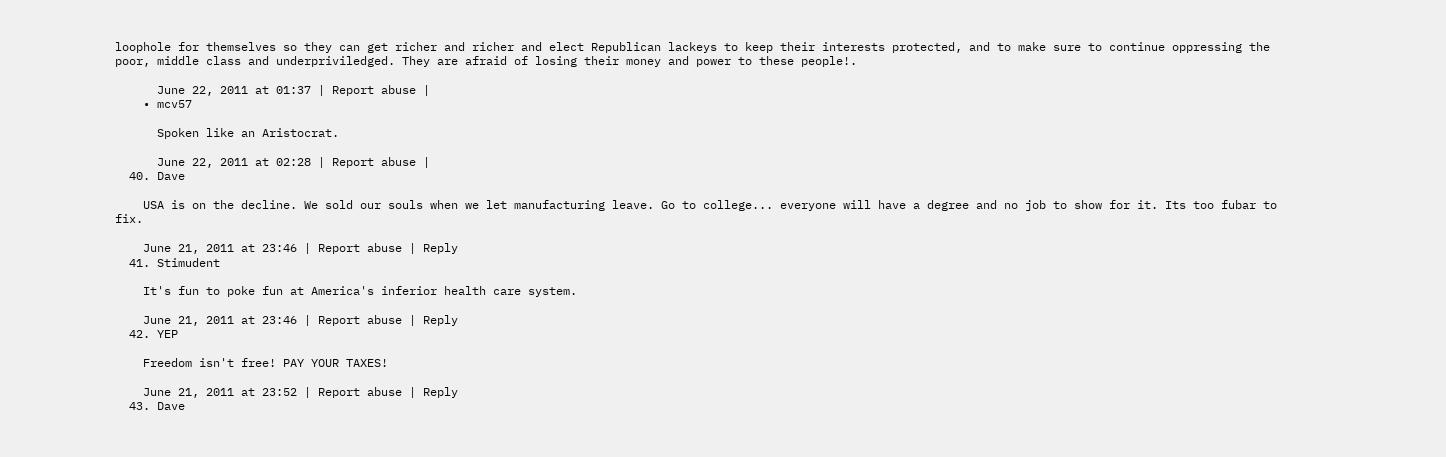loophole for themselves so they can get richer and richer and elect Republican lackeys to keep their interests protected, and to make sure to continue oppressing the poor, middle class and underpriviledged. They are afraid of losing their money and power to these people!.

      June 22, 2011 at 01:37 | Report abuse |
    • mcv57

      Spoken like an Aristocrat.

      June 22, 2011 at 02:28 | Report abuse |
  40. Dave

    USA is on the decline. We sold our souls when we let manufacturing leave. Go to college... everyone will have a degree and no job to show for it. Its too fubar to fix.

    June 21, 2011 at 23:46 | Report abuse | Reply
  41. Stimudent

    It's fun to poke fun at America's inferior health care system.

    June 21, 2011 at 23:46 | Report abuse | Reply
  42. YEP

    Freedom isn't free! PAY YOUR TAXES!

    June 21, 2011 at 23:52 | Report abuse | Reply
  43. Dave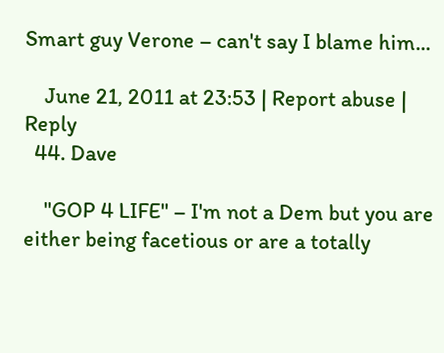Smart guy Verone – can't say I blame him...

    June 21, 2011 at 23:53 | Report abuse | Reply
  44. Dave

    "GOP 4 LIFE" – I'm not a Dem but you are either being facetious or are a totally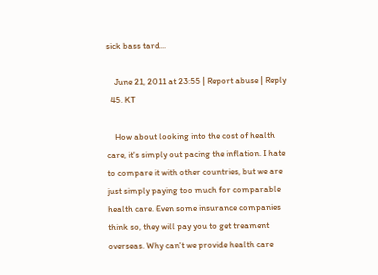sick bass tard...

    June 21, 2011 at 23:55 | Report abuse | Reply
  45. KT

    How about looking into the cost of health care, it's simply out pacing the inflation. I hate to compare it with other countries, but we are just simply paying too much for comparable health care. Even some insurance companies think so, they will pay you to get treament overseas. Why can't we provide health care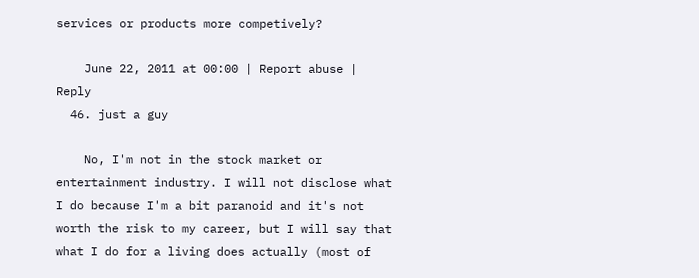services or products more competively?

    June 22, 2011 at 00:00 | Report abuse | Reply
  46. just a guy

    No, I'm not in the stock market or entertainment industry. I will not disclose what I do because I'm a bit paranoid and it's not worth the risk to my career, but I will say that what I do for a living does actually (most of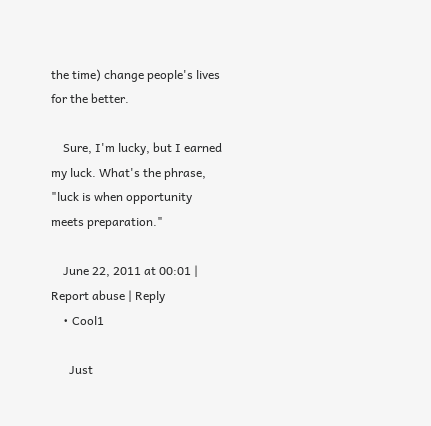the time) change people's lives for the better.

    Sure, I'm lucky, but I earned my luck. What's the phrase, "luck is when opportunity meets preparation."

    June 22, 2011 at 00:01 | Report abuse | Reply
    • Cool1

      Just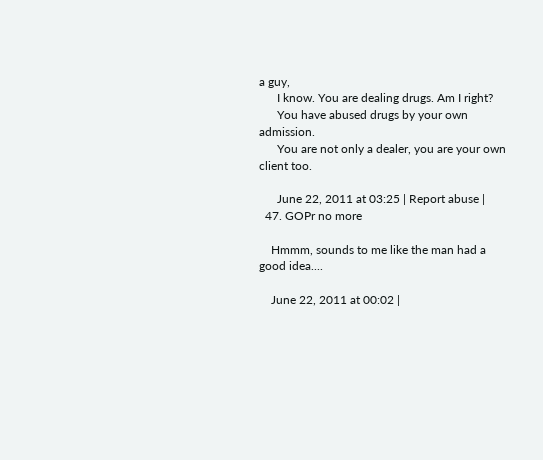a guy,
      I know. You are dealing drugs. Am I right?
      You have abused drugs by your own admission.
      You are not only a dealer, you are your own client too.

      June 22, 2011 at 03:25 | Report abuse |
  47. GOPr no more

    Hmmm, sounds to me like the man had a good idea....

    June 22, 2011 at 00:02 |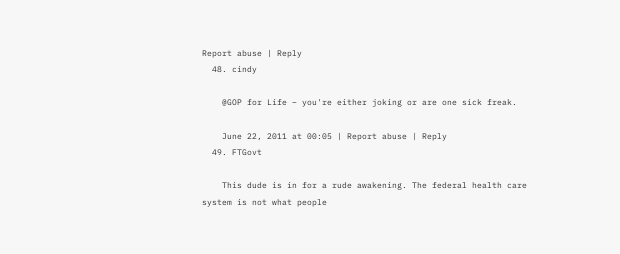Report abuse | Reply
  48. cindy

    @GOP for Life – you're either joking or are one sick freak.

    June 22, 2011 at 00:05 | Report abuse | Reply
  49. FTGovt

    This dude is in for a rude awakening. The federal health care system is not what people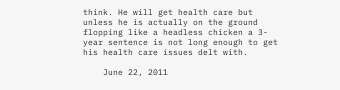think. He will get health care but unless he is actually on the ground flopping like a headless chicken a 3-year sentence is not long enough to get his health care issues delt with.

    June 22, 2011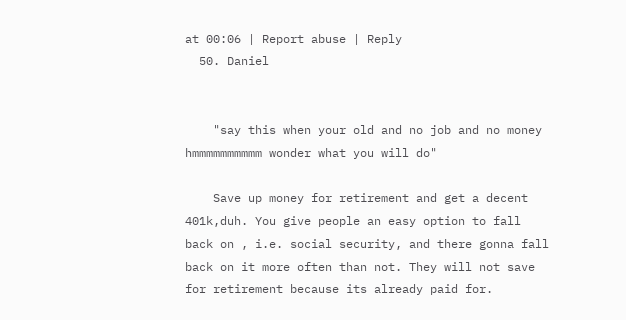at 00:06 | Report abuse | Reply
  50. Daniel


    "say this when your old and no job and no money hmmmmmmmmmm wonder what you will do"

    Save up money for retirement and get a decent 401k,duh. You give people an easy option to fall back on , i.e. social security, and there gonna fall back on it more often than not. They will not save for retirement because its already paid for.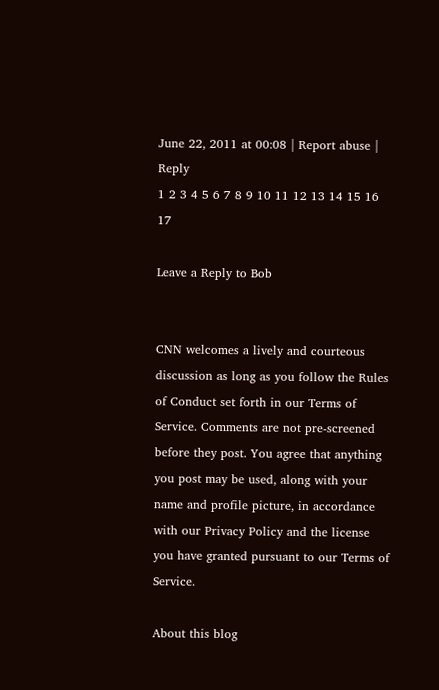June 22, 2011 at 00:08 | Report abuse | Reply
1 2 3 4 5 6 7 8 9 10 11 12 13 14 15 16 17

Leave a Reply to Bob


CNN welcomes a lively and courteous discussion as long as you follow the Rules of Conduct set forth in our Terms of Service. Comments are not pre-screened before they post. You agree that anything you post may be used, along with your name and profile picture, in accordance with our Privacy Policy and the license you have granted pursuant to our Terms of Service.

About this blog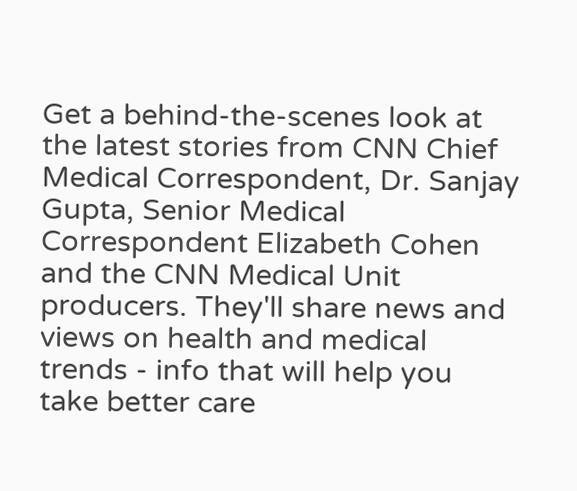Get a behind-the-scenes look at the latest stories from CNN Chief Medical Correspondent, Dr. Sanjay Gupta, Senior Medical Correspondent Elizabeth Cohen and the CNN Medical Unit producers. They'll share news and views on health and medical trends - info that will help you take better care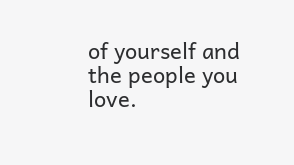of yourself and the people you love.